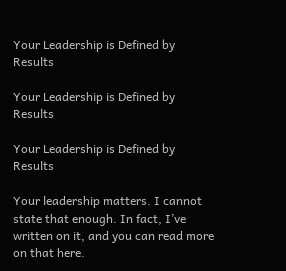Your Leadership is Defined by Results

Your Leadership is Defined by Results

Your Leadership is Defined by Results

Your leadership matters. I cannot state that enough. In fact, I’ve written on it, and you can read more on that here.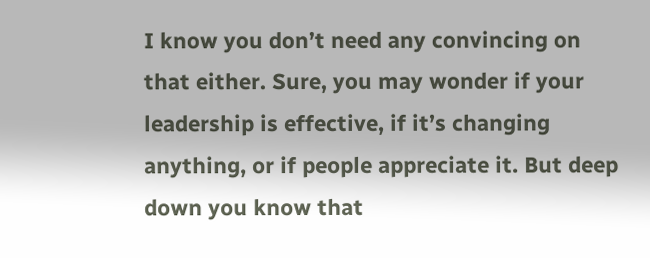I know you don’t need any convincing on that either. Sure, you may wonder if your leadership is effective, if it’s changing anything, or if people appreciate it. But deep down you know that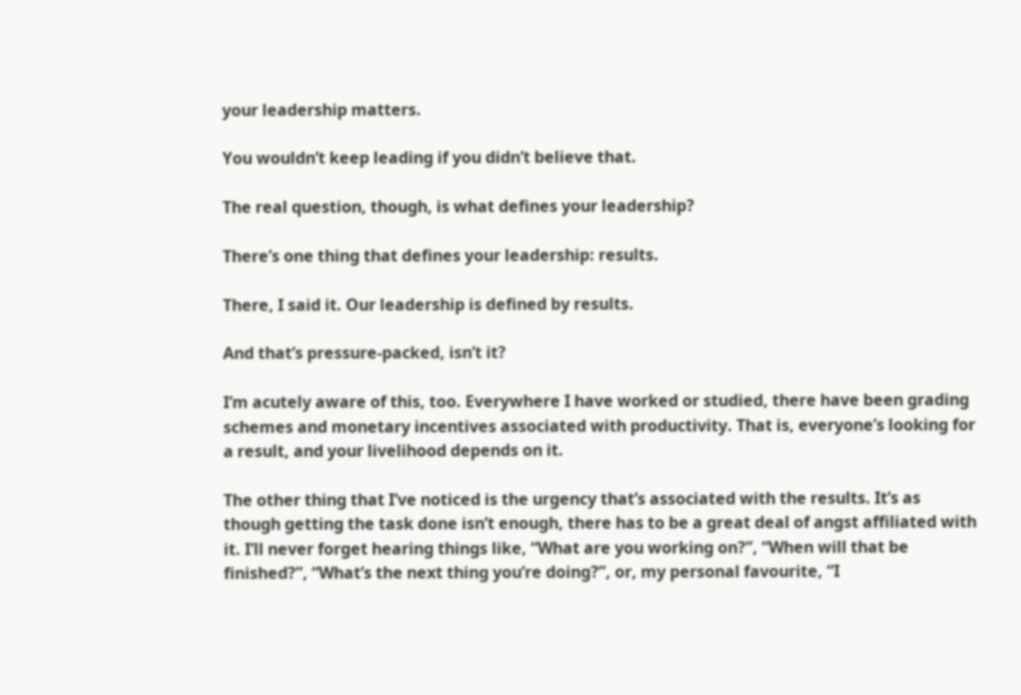your leadership matters.

You wouldn’t keep leading if you didn’t believe that.

The real question, though, is what defines your leadership?

There’s one thing that defines your leadership: results.

There, I said it. Our leadership is defined by results.

And that’s pressure-packed, isn’t it?

I’m acutely aware of this, too. Everywhere I have worked or studied, there have been grading schemes and monetary incentives associated with productivity. That is, everyone’s looking for a result, and your livelihood depends on it.

The other thing that I’ve noticed is the urgency that’s associated with the results. It’s as though getting the task done isn’t enough, there has to be a great deal of angst affiliated with it. I’ll never forget hearing things like, “What are you working on?”, “When will that be finished?”, “What’s the next thing you’re doing?”, or, my personal favourite, “I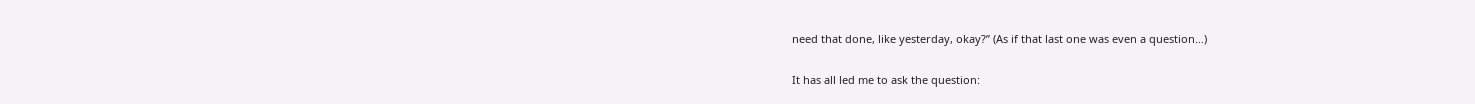need that done, like yesterday, okay?” (As if that last one was even a question…)

It has all led me to ask the question: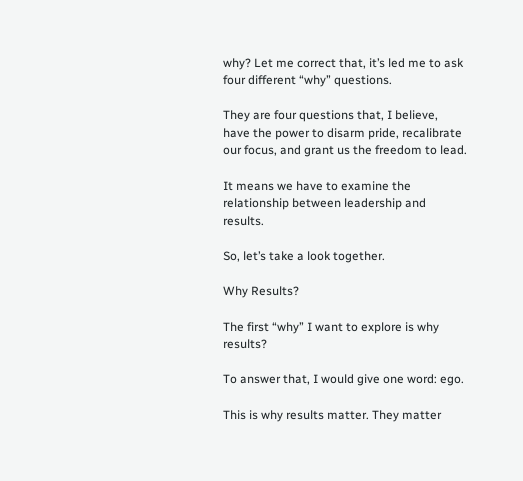why? Let me correct that, it’s led me to ask four different “why” questions.

They are four questions that, I believe, have the power to disarm pride, recalibrate our focus, and grant us the freedom to lead.

It means we have to examine the relationship between leadership and results.

So, let’s take a look together.

Why Results?

The first “why” I want to explore is why results?

To answer that, I would give one word: ego.

This is why results matter. They matter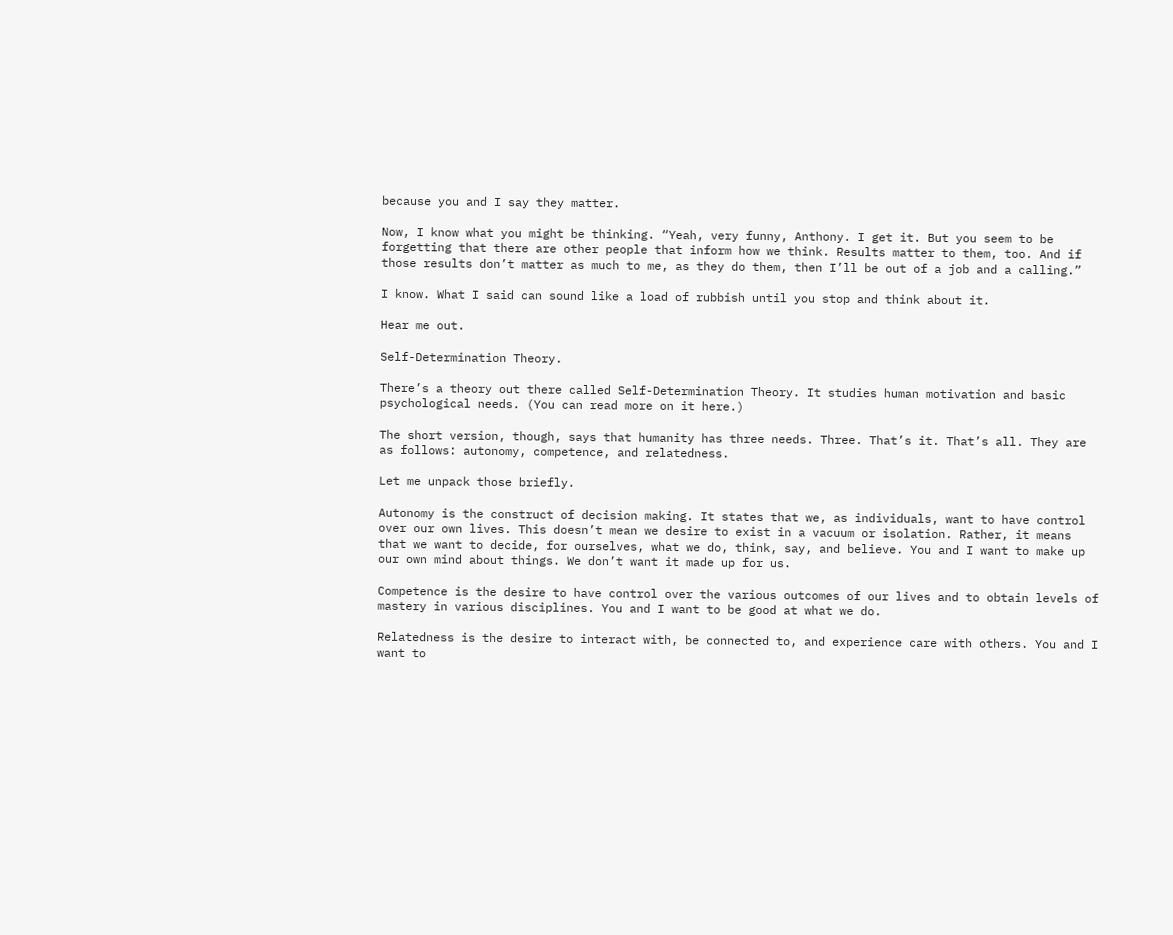because you and I say they matter.

Now, I know what you might be thinking. “Yeah, very funny, Anthony. I get it. But you seem to be forgetting that there are other people that inform how we think. Results matter to them, too. And if those results don’t matter as much to me, as they do them, then I’ll be out of a job and a calling.”

I know. What I said can sound like a load of rubbish until you stop and think about it.

Hear me out.

Self-Determination Theory.

There’s a theory out there called Self-Determination Theory. It studies human motivation and basic psychological needs. (You can read more on it here.)

The short version, though, says that humanity has three needs. Three. That’s it. That’s all. They are as follows: autonomy, competence, and relatedness.

Let me unpack those briefly.

Autonomy is the construct of decision making. It states that we, as individuals, want to have control over our own lives. This doesn’t mean we desire to exist in a vacuum or isolation. Rather, it means that we want to decide, for ourselves, what we do, think, say, and believe. You and I want to make up our own mind about things. We don’t want it made up for us.

Competence is the desire to have control over the various outcomes of our lives and to obtain levels of mastery in various disciplines. You and I want to be good at what we do.

Relatedness is the desire to interact with, be connected to, and experience care with others. You and I want to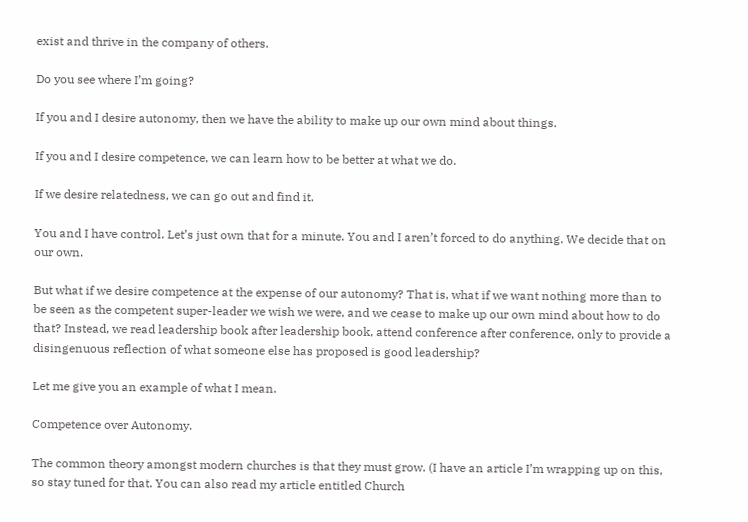exist and thrive in the company of others.

Do you see where I’m going?

If you and I desire autonomy, then we have the ability to make up our own mind about things.

If you and I desire competence, we can learn how to be better at what we do.

If we desire relatedness, we can go out and find it.

You and I have control. Let’s just own that for a minute. You and I aren’t forced to do anything. We decide that on our own.

But what if we desire competence at the expense of our autonomy? That is, what if we want nothing more than to be seen as the competent super-leader we wish we were, and we cease to make up our own mind about how to do that? Instead, we read leadership book after leadership book, attend conference after conference, only to provide a disingenuous reflection of what someone else has proposed is good leadership?

Let me give you an example of what I mean.

Competence over Autonomy.

The common theory amongst modern churches is that they must grow. (I have an article I’m wrapping up on this, so stay tuned for that. You can also read my article entitled Church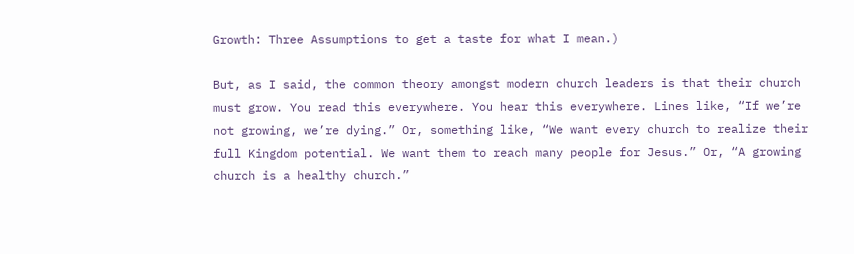Growth: Three Assumptions to get a taste for what I mean.)

But, as I said, the common theory amongst modern church leaders is that their church must grow. You read this everywhere. You hear this everywhere. Lines like, “If we’re not growing, we’re dying.” Or, something like, “We want every church to realize their full Kingdom potential. We want them to reach many people for Jesus.” Or, “A growing church is a healthy church.”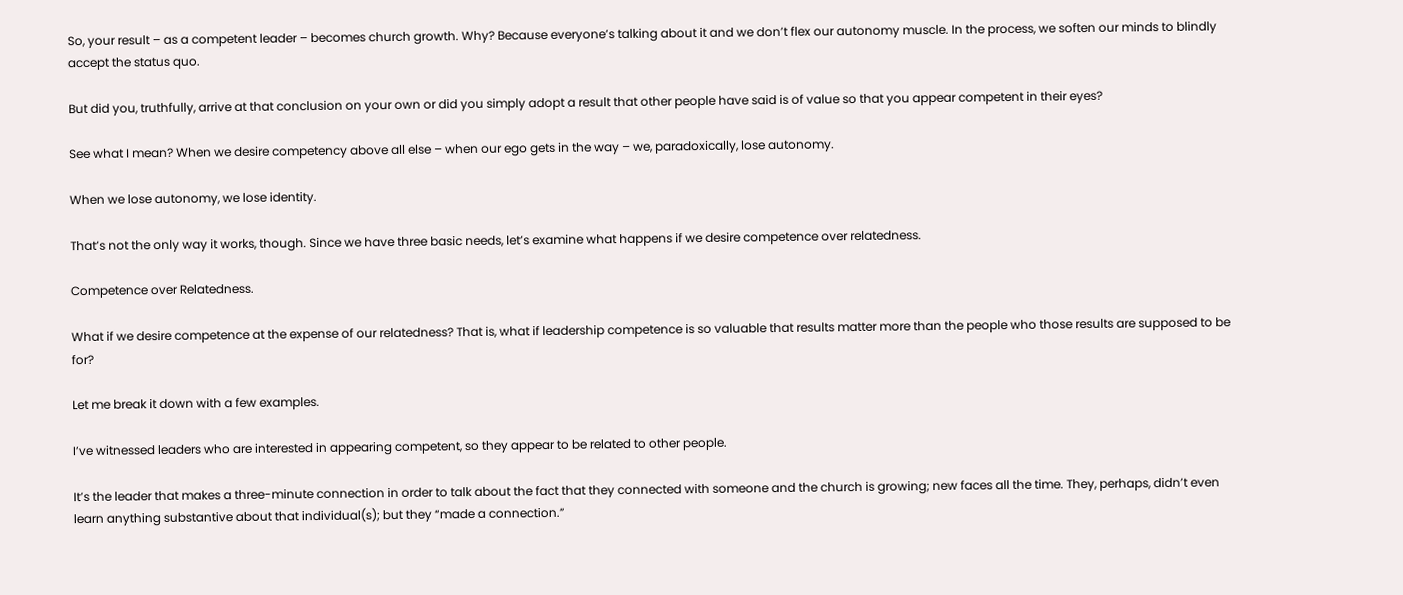So, your result – as a competent leader – becomes church growth. Why? Because everyone’s talking about it and we don’t flex our autonomy muscle. In the process, we soften our minds to blindly accept the status quo.

But did you, truthfully, arrive at that conclusion on your own or did you simply adopt a result that other people have said is of value so that you appear competent in their eyes?

See what I mean? When we desire competency above all else – when our ego gets in the way – we, paradoxically, lose autonomy.

When we lose autonomy, we lose identity.

That’s not the only way it works, though. Since we have three basic needs, let’s examine what happens if we desire competence over relatedness.

Competence over Relatedness.

What if we desire competence at the expense of our relatedness? That is, what if leadership competence is so valuable that results matter more than the people who those results are supposed to be for?

Let me break it down with a few examples.

I’ve witnessed leaders who are interested in appearing competent, so they appear to be related to other people.

It’s the leader that makes a three-minute connection in order to talk about the fact that they connected with someone and the church is growing; new faces all the time. They, perhaps, didn’t even learn anything substantive about that individual(s); but they “made a connection.”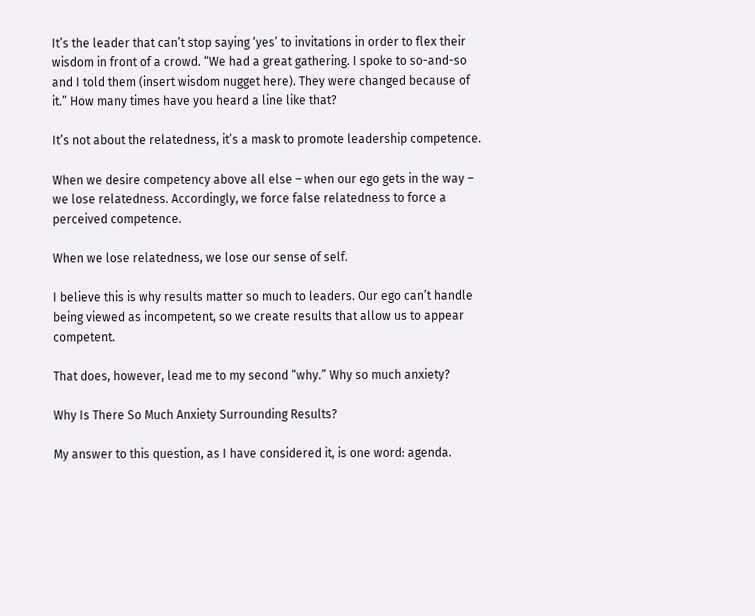It’s the leader that can’t stop saying ‘yes’ to invitations in order to flex their wisdom in front of a crowd. “We had a great gathering. I spoke to so-and-so and I told them (insert wisdom nugget here). They were changed because of it.” How many times have you heard a line like that?

It’s not about the relatedness, it’s a mask to promote leadership competence.

When we desire competency above all else – when our ego gets in the way – we lose relatedness. Accordingly, we force false relatedness to force a perceived competence.

When we lose relatedness, we lose our sense of self.

I believe this is why results matter so much to leaders. Our ego can’t handle being viewed as incompetent, so we create results that allow us to appear competent.

That does, however, lead me to my second “why.” Why so much anxiety?

Why Is There So Much Anxiety Surrounding Results?

My answer to this question, as I have considered it, is one word: agenda.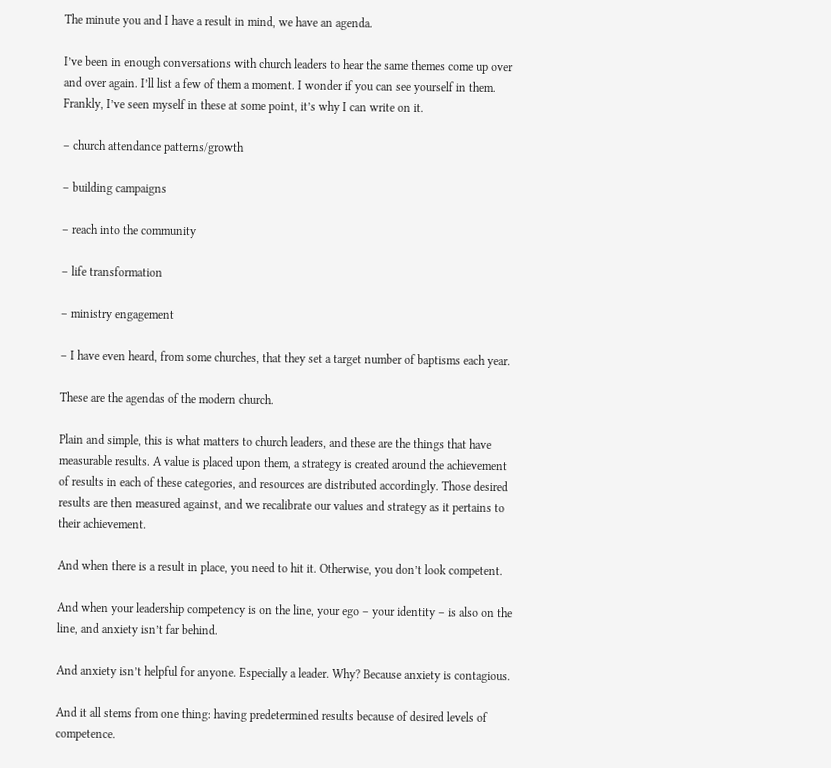The minute you and I have a result in mind, we have an agenda.

I’ve been in enough conversations with church leaders to hear the same themes come up over and over again. I’ll list a few of them a moment. I wonder if you can see yourself in them. Frankly, I’ve seen myself in these at some point, it’s why I can write on it.

– church attendance patterns/growth

– building campaigns

– reach into the community

– life transformation

– ministry engagement

– I have even heard, from some churches, that they set a target number of baptisms each year.

These are the agendas of the modern church.

Plain and simple, this is what matters to church leaders, and these are the things that have measurable results. A value is placed upon them, a strategy is created around the achievement of results in each of these categories, and resources are distributed accordingly. Those desired results are then measured against, and we recalibrate our values and strategy as it pertains to their achievement.

And when there is a result in place, you need to hit it. Otherwise, you don’t look competent.

And when your leadership competency is on the line, your ego – your identity – is also on the line, and anxiety isn’t far behind.

And anxiety isn’t helpful for anyone. Especially a leader. Why? Because anxiety is contagious.

And it all stems from one thing: having predetermined results because of desired levels of competence.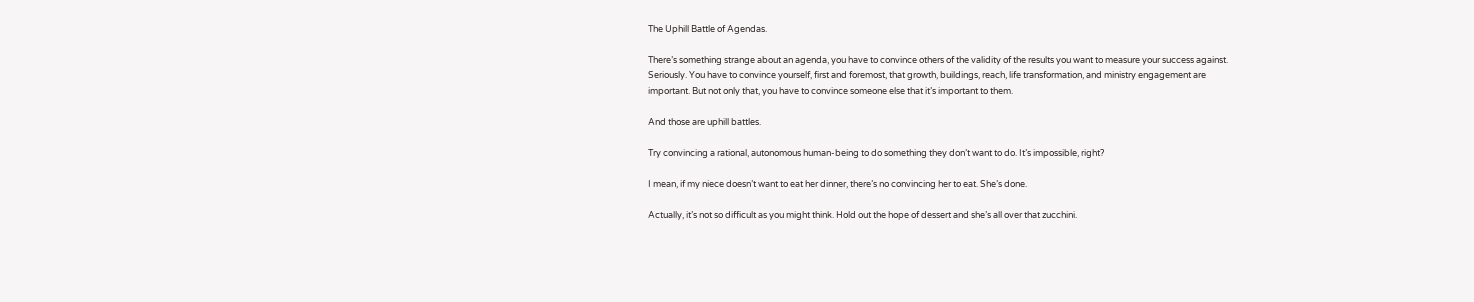The Uphill Battle of Agendas.

There’s something strange about an agenda, you have to convince others of the validity of the results you want to measure your success against. Seriously. You have to convince yourself, first and foremost, that growth, buildings, reach, life transformation, and ministry engagement are important. But not only that, you have to convince someone else that it’s important to them.

And those are uphill battles.

Try convincing a rational, autonomous human-being to do something they don’t want to do. It’s impossible, right?

I mean, if my niece doesn’t want to eat her dinner, there’s no convincing her to eat. She’s done.

Actually, it’s not so difficult as you might think. Hold out the hope of dessert and she’s all over that zucchini.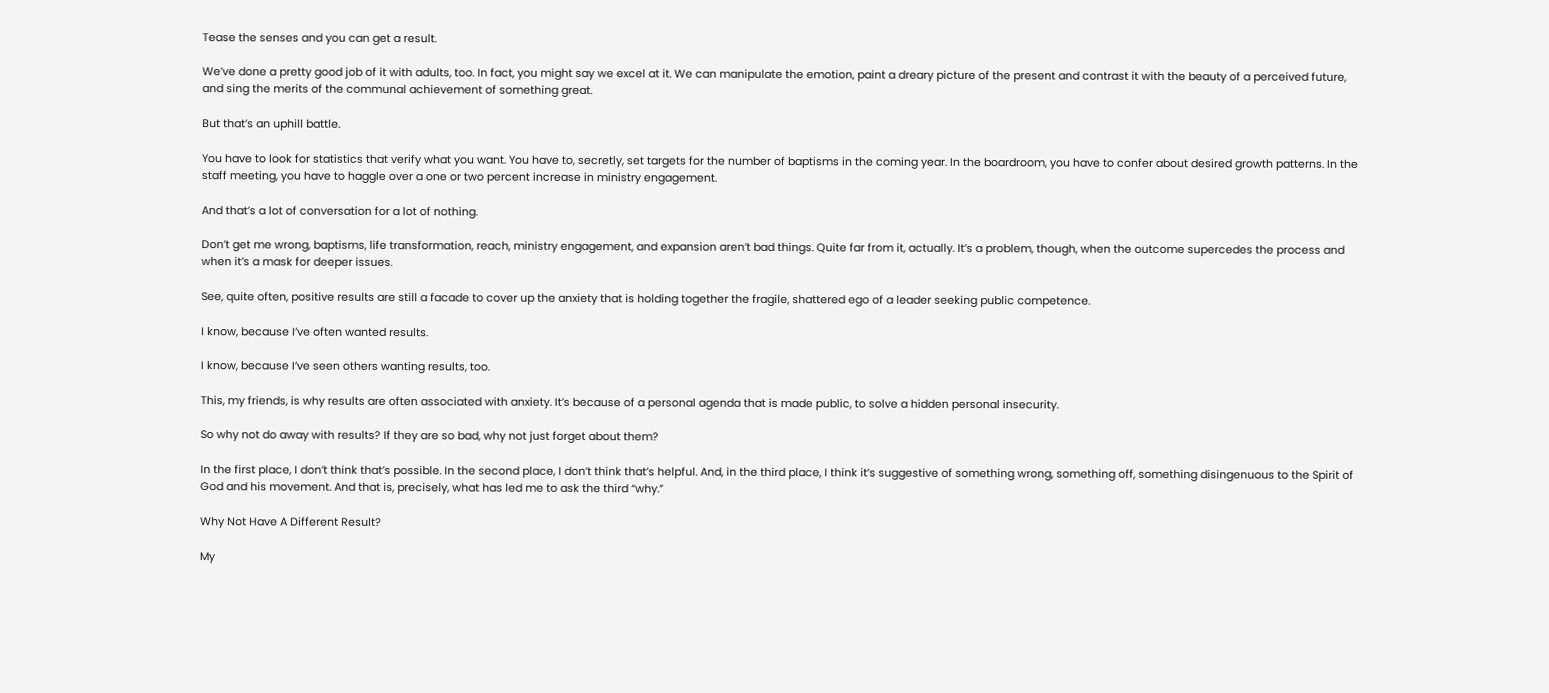Tease the senses and you can get a result.

We’ve done a pretty good job of it with adults, too. In fact, you might say we excel at it. We can manipulate the emotion, paint a dreary picture of the present and contrast it with the beauty of a perceived future, and sing the merits of the communal achievement of something great.

But that’s an uphill battle.

You have to look for statistics that verify what you want. You have to, secretly, set targets for the number of baptisms in the coming year. In the boardroom, you have to confer about desired growth patterns. In the staff meeting, you have to haggle over a one or two percent increase in ministry engagement.

And that’s a lot of conversation for a lot of nothing.

Don’t get me wrong, baptisms, life transformation, reach, ministry engagement, and expansion aren’t bad things. Quite far from it, actually. It’s a problem, though, when the outcome supercedes the process and when it’s a mask for deeper issues.

See, quite often, positive results are still a facade to cover up the anxiety that is holding together the fragile, shattered ego of a leader seeking public competence.

I know, because I’ve often wanted results.

I know, because I’ve seen others wanting results, too.

This, my friends, is why results are often associated with anxiety. It’s because of a personal agenda that is made public, to solve a hidden personal insecurity.

So why not do away with results? If they are so bad, why not just forget about them?

In the first place, I don’t think that’s possible. In the second place, I don’t think that’s helpful. And, in the third place, I think it’s suggestive of something wrong, something off, something disingenuous to the Spirit of God and his movement. And that is, precisely, what has led me to ask the third “why.”

Why Not Have A Different Result?

My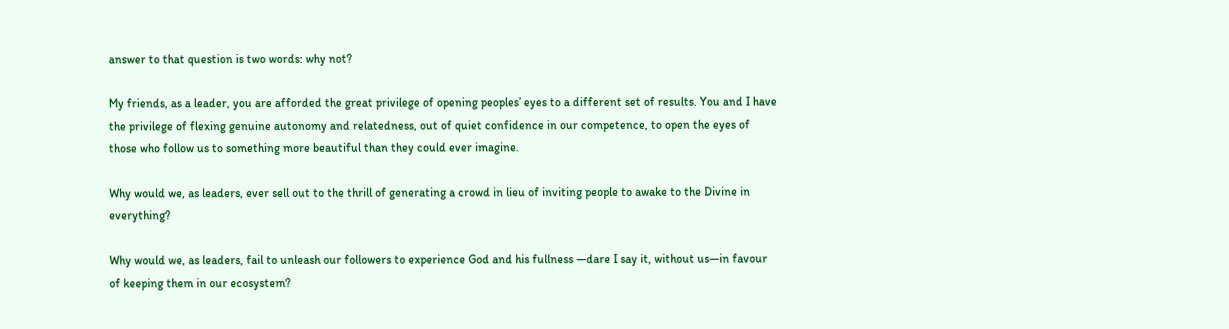answer to that question is two words: why not?

My friends, as a leader, you are afforded the great privilege of opening peoples’ eyes to a different set of results. You and I have the privilege of flexing genuine autonomy and relatedness, out of quiet confidence in our competence, to open the eyes of those who follow us to something more beautiful than they could ever imagine.

Why would we, as leaders, ever sell out to the thrill of generating a crowd in lieu of inviting people to awake to the Divine in everything?

Why would we, as leaders, fail to unleash our followers to experience God and his fullness —dare I say it, without us—in favour of keeping them in our ecosystem?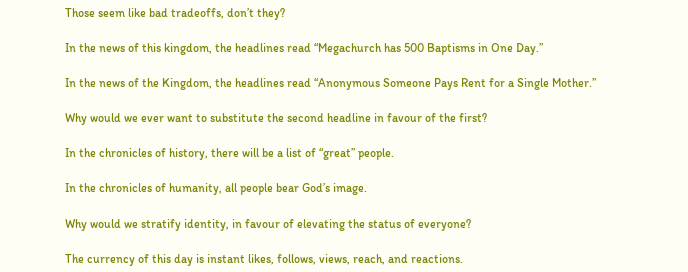Those seem like bad tradeoffs, don’t they?

In the news of this kingdom, the headlines read “Megachurch has 500 Baptisms in One Day.”

In the news of the Kingdom, the headlines read “Anonymous Someone Pays Rent for a Single Mother.”

Why would we ever want to substitute the second headline in favour of the first?

In the chronicles of history, there will be a list of “great” people.

In the chronicles of humanity, all people bear God’s image.

Why would we stratify identity, in favour of elevating the status of everyone?

The currency of this day is instant likes, follows, views, reach, and reactions.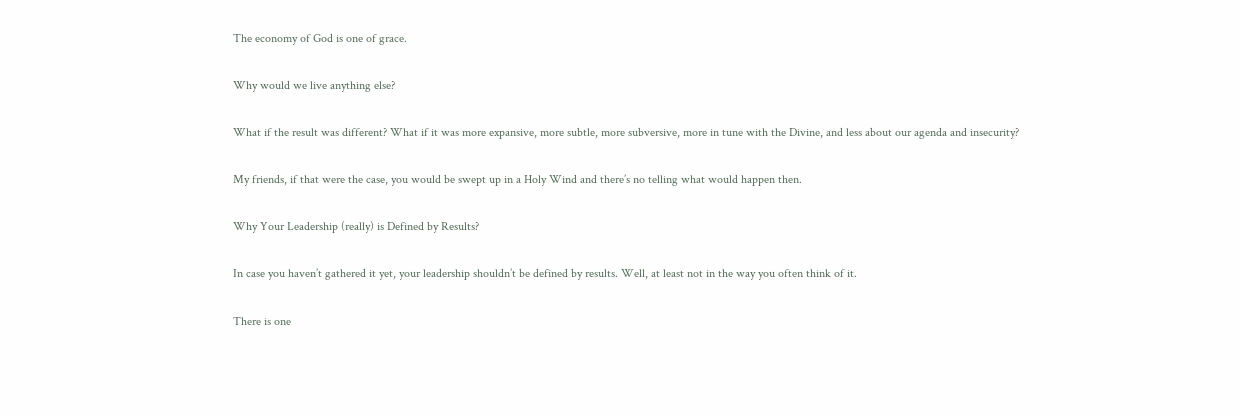The economy of God is one of grace.

Why would we live anything else?

What if the result was different? What if it was more expansive, more subtle, more subversive, more in tune with the Divine, and less about our agenda and insecurity?

My friends, if that were the case, you would be swept up in a Holy Wind and there’s no telling what would happen then.

Why Your Leadership (really) is Defined by Results?

In case you haven’t gathered it yet, your leadership shouldn’t be defined by results. Well, at least not in the way you often think of it.

There is one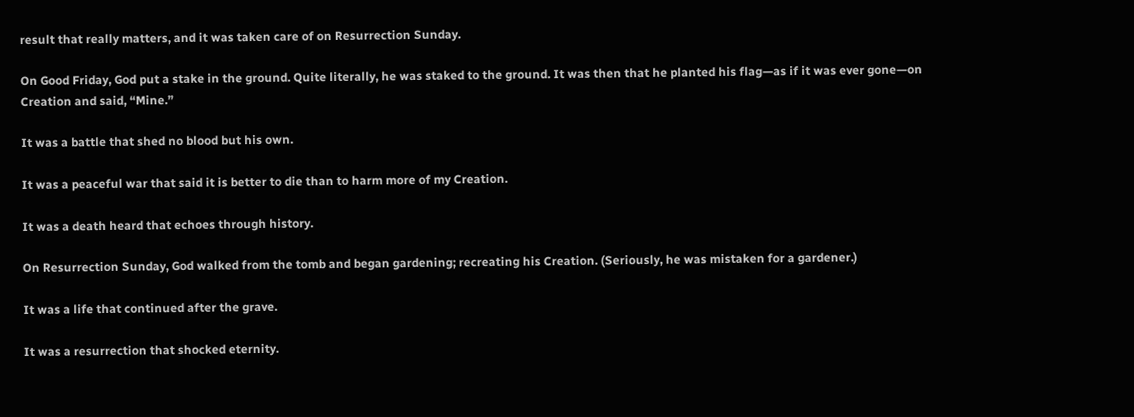result that really matters, and it was taken care of on Resurrection Sunday.

On Good Friday, God put a stake in the ground. Quite literally, he was staked to the ground. It was then that he planted his flag—as if it was ever gone—on Creation and said, “Mine.”

It was a battle that shed no blood but his own.

It was a peaceful war that said it is better to die than to harm more of my Creation.

It was a death heard that echoes through history.

On Resurrection Sunday, God walked from the tomb and began gardening; recreating his Creation. (Seriously, he was mistaken for a gardener.)

It was a life that continued after the grave.

It was a resurrection that shocked eternity.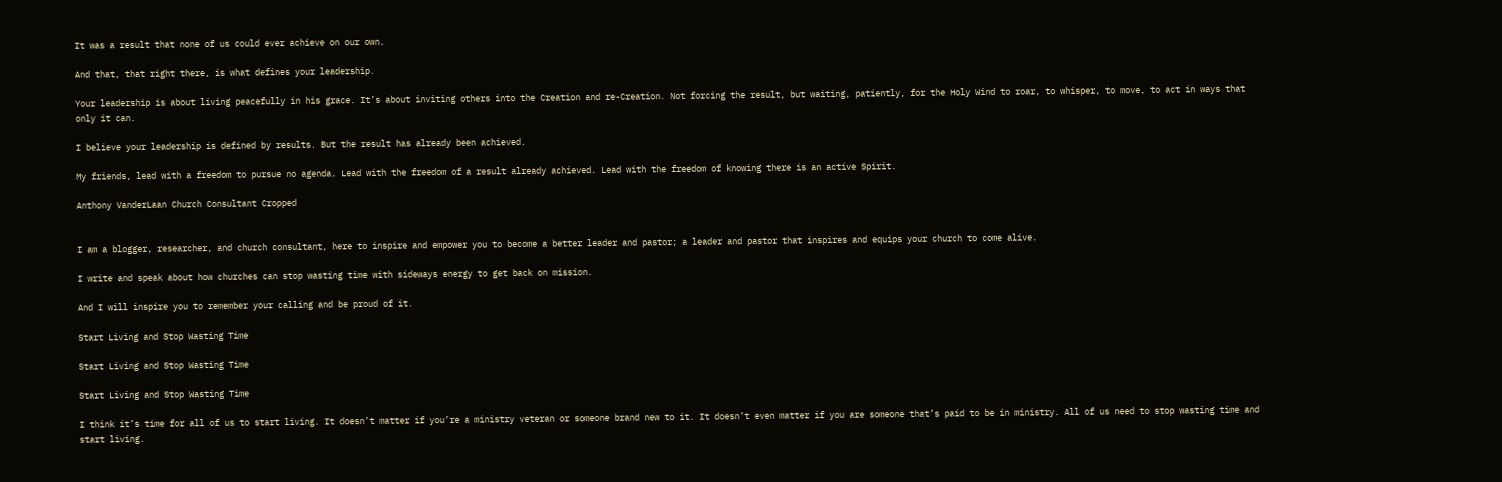It was a result that none of us could ever achieve on our own.

And that, that right there, is what defines your leadership.

Your leadership is about living peacefully in his grace. It’s about inviting others into the Creation and re-Creation. Not forcing the result, but waiting, patiently, for the Holy Wind to roar, to whisper, to move, to act in ways that only it can.

I believe your leadership is defined by results. But the result has already been achieved.

My friends, lead with a freedom to pursue no agenda. Lead with the freedom of a result already achieved. Lead with the freedom of knowing there is an active Spirit.

Anthony VanderLaan Church Consultant Cropped


I am a blogger, researcher, and church consultant, here to inspire and empower you to become a better leader and pastor; a leader and pastor that inspires and equips your church to come alive.

I write and speak about how churches can stop wasting time with sideways energy to get back on mission.

And I will inspire you to remember your calling and be proud of it.

Start Living and Stop Wasting Time

Start Living and Stop Wasting Time

Start Living and Stop Wasting Time

I think it’s time for all of us to start living. It doesn’t matter if you’re a ministry veteran or someone brand new to it. It doesn’t even matter if you are someone that’s paid to be in ministry. All of us need to stop wasting time and start living.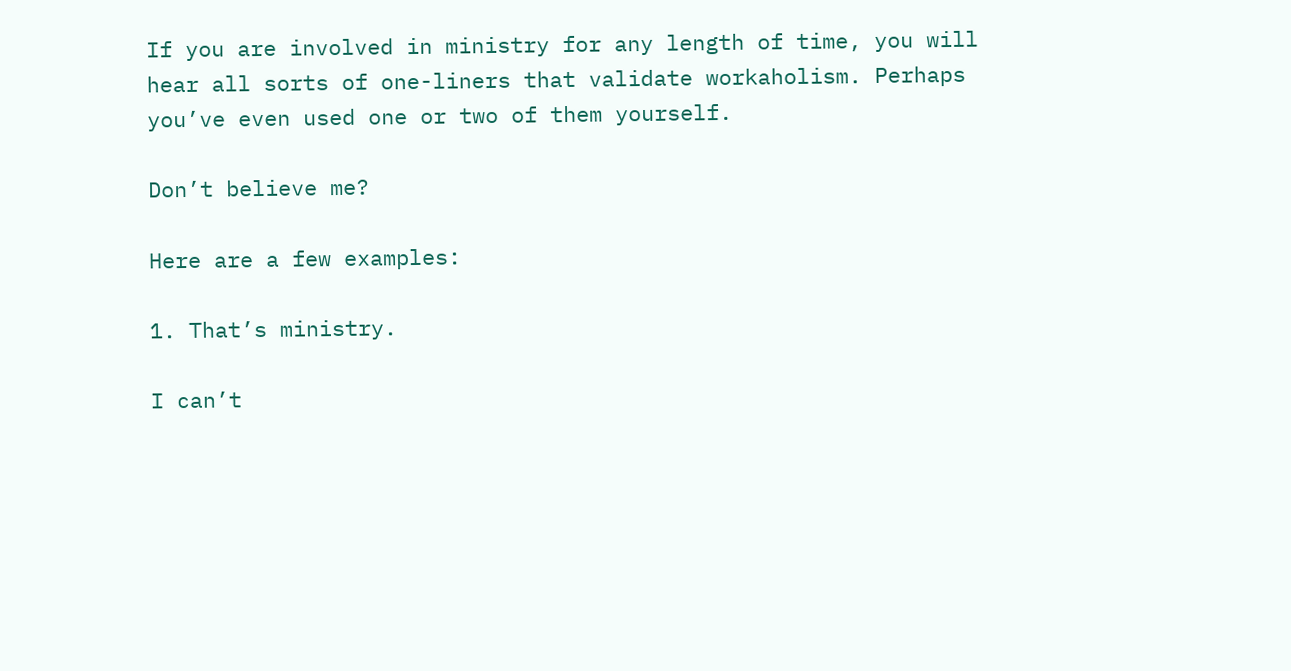If you are involved in ministry for any length of time, you will hear all sorts of one-liners that validate workaholism. Perhaps you’ve even used one or two of them yourself.

Don’t believe me?

Here are a few examples:

1. That’s ministry.

I can’t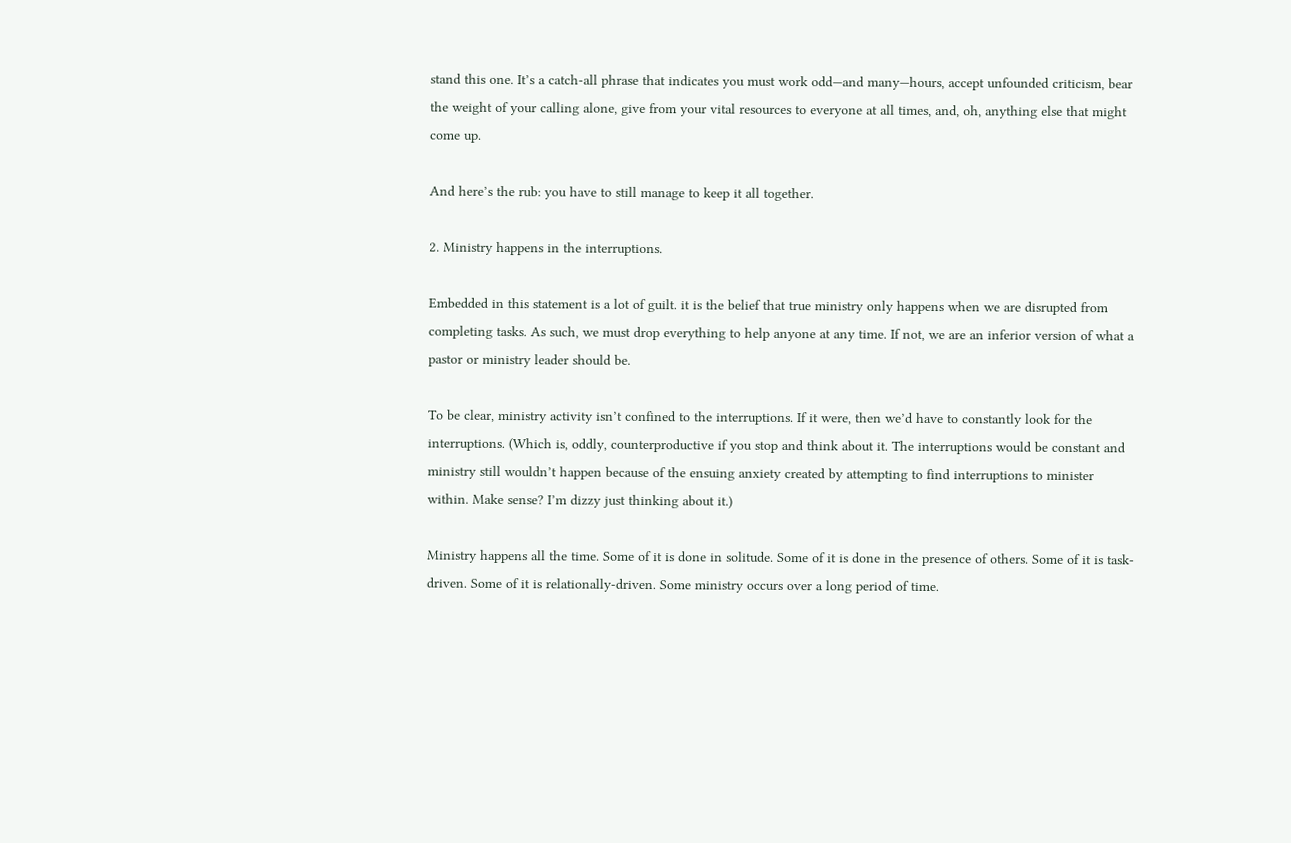stand this one. It’s a catch-all phrase that indicates you must work odd—and many—hours, accept unfounded criticism, bear the weight of your calling alone, give from your vital resources to everyone at all times, and, oh, anything else that might come up.

And here’s the rub: you have to still manage to keep it all together.

2. Ministry happens in the interruptions.

Embedded in this statement is a lot of guilt. it is the belief that true ministry only happens when we are disrupted from completing tasks. As such, we must drop everything to help anyone at any time. If not, we are an inferior version of what a pastor or ministry leader should be.

To be clear, ministry activity isn’t confined to the interruptions. If it were, then we’d have to constantly look for the interruptions. (Which is, oddly, counterproductive if you stop and think about it. The interruptions would be constant and ministry still wouldn’t happen because of the ensuing anxiety created by attempting to find interruptions to minister within. Make sense? I’m dizzy just thinking about it.)

Ministry happens all the time. Some of it is done in solitude. Some of it is done in the presence of others. Some of it is task-driven. Some of it is relationally-driven. Some ministry occurs over a long period of time.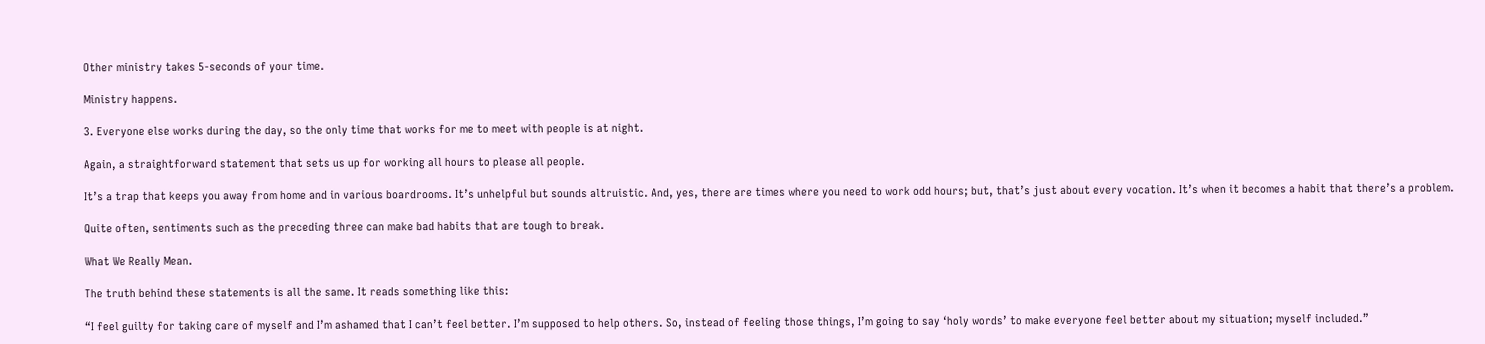Other ministry takes 5-seconds of your time.

Ministry happens.

3. Everyone else works during the day, so the only time that works for me to meet with people is at night.

Again, a straightforward statement that sets us up for working all hours to please all people.

It’s a trap that keeps you away from home and in various boardrooms. It’s unhelpful but sounds altruistic. And, yes, there are times where you need to work odd hours; but, that’s just about every vocation. It’s when it becomes a habit that there’s a problem.

Quite often, sentiments such as the preceding three can make bad habits that are tough to break.

What We Really Mean.

The truth behind these statements is all the same. It reads something like this:

“I feel guilty for taking care of myself and I’m ashamed that I can’t feel better. I’m supposed to help others. So, instead of feeling those things, I’m going to say ‘holy words’ to make everyone feel better about my situation; myself included.”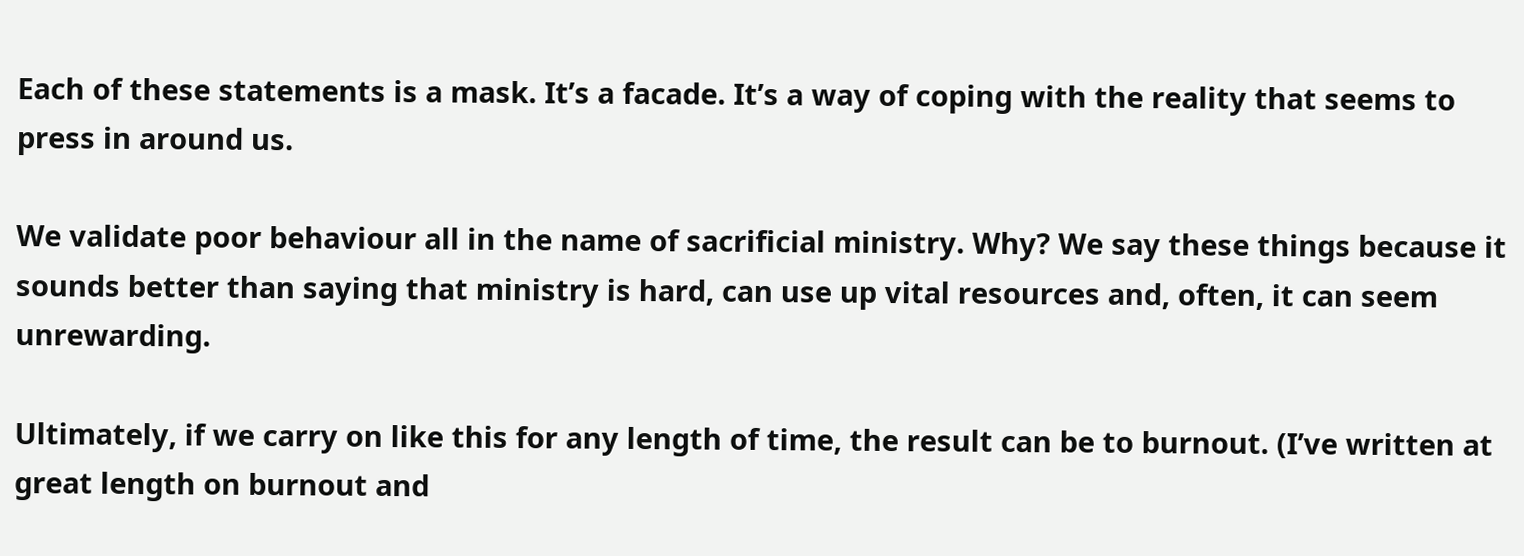Each of these statements is a mask. It’s a facade. It’s a way of coping with the reality that seems to press in around us.

We validate poor behaviour all in the name of sacrificial ministry. Why? We say these things because it sounds better than saying that ministry is hard, can use up vital resources and, often, it can seem unrewarding.

Ultimately, if we carry on like this for any length of time, the result can be to burnout. (I’ve written at great length on burnout and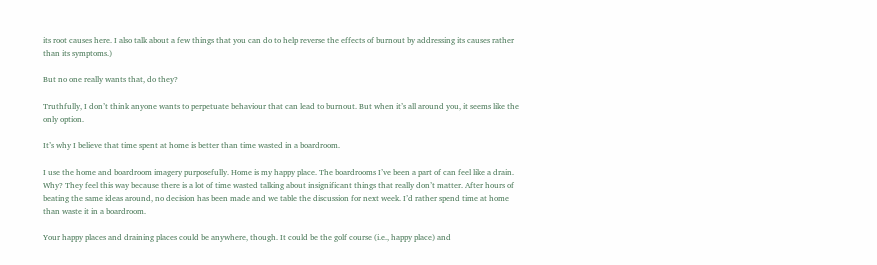its root causes here. I also talk about a few things that you can do to help reverse the effects of burnout by addressing its causes rather than its symptoms.)

But no one really wants that, do they?

Truthfully, I don’t think anyone wants to perpetuate behaviour that can lead to burnout. But when it’s all around you, it seems like the only option.

It’s why I believe that time spent at home is better than time wasted in a boardroom.

I use the home and boardroom imagery purposefully. Home is my happy place. The boardrooms I’ve been a part of can feel like a drain. Why? They feel this way because there is a lot of time wasted talking about insignificant things that really don’t matter. After hours of beating the same ideas around, no decision has been made and we table the discussion for next week. I’d rather spend time at home than waste it in a boardroom.

Your happy places and draining places could be anywhere, though. It could be the golf course (i.e., happy place) and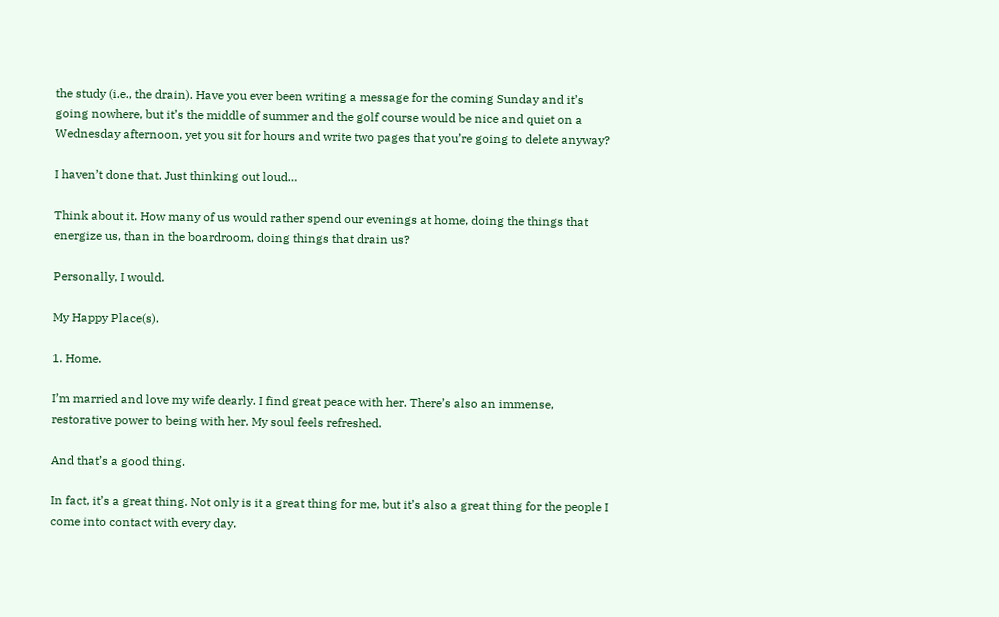the study (i.e., the drain). Have you ever been writing a message for the coming Sunday and it’s going nowhere, but it’s the middle of summer and the golf course would be nice and quiet on a Wednesday afternoon, yet you sit for hours and write two pages that you’re going to delete anyway?

I haven’t done that. Just thinking out loud…

Think about it. How many of us would rather spend our evenings at home, doing the things that energize us, than in the boardroom, doing things that drain us?

Personally, I would.

My Happy Place(s).

1. Home.

I’m married and love my wife dearly. I find great peace with her. There’s also an immense, restorative power to being with her. My soul feels refreshed.

And that’s a good thing.

In fact, it’s a great thing. Not only is it a great thing for me, but it’s also a great thing for the people I come into contact with every day.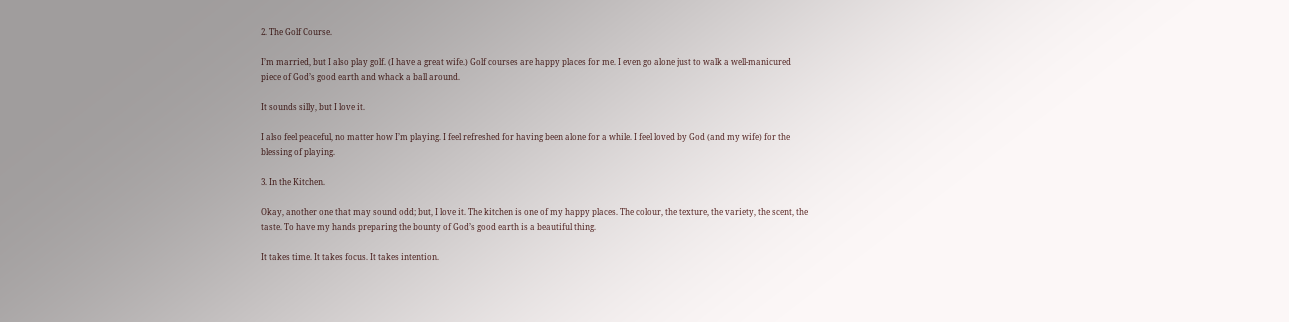2. The Golf Course.

I’m married, but I also play golf. (I have a great wife.) Golf courses are happy places for me. I even go alone just to walk a well-manicured piece of God’s good earth and whack a ball around.

It sounds silly, but I love it.

I also feel peaceful, no matter how I’m playing. I feel refreshed for having been alone for a while. I feel loved by God (and my wife) for the blessing of playing.

3. In the Kitchen.

Okay, another one that may sound odd; but, I love it. The kitchen is one of my happy places. The colour, the texture, the variety, the scent, the taste. To have my hands preparing the bounty of God’s good earth is a beautiful thing.

It takes time. It takes focus. It takes intention.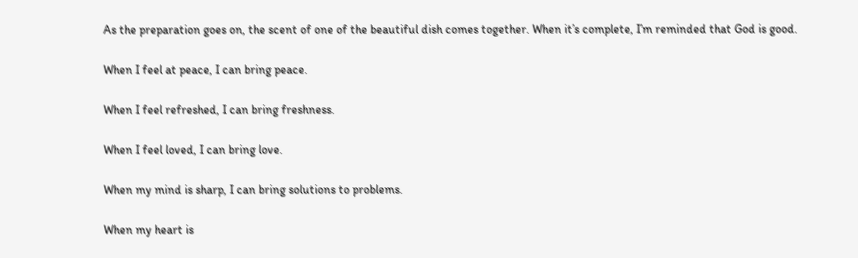As the preparation goes on, the scent of one of the beautiful dish comes together. When it’s complete, I’m reminded that God is good.

When I feel at peace, I can bring peace.

When I feel refreshed, I can bring freshness.

When I feel loved, I can bring love.

When my mind is sharp, I can bring solutions to problems.

When my heart is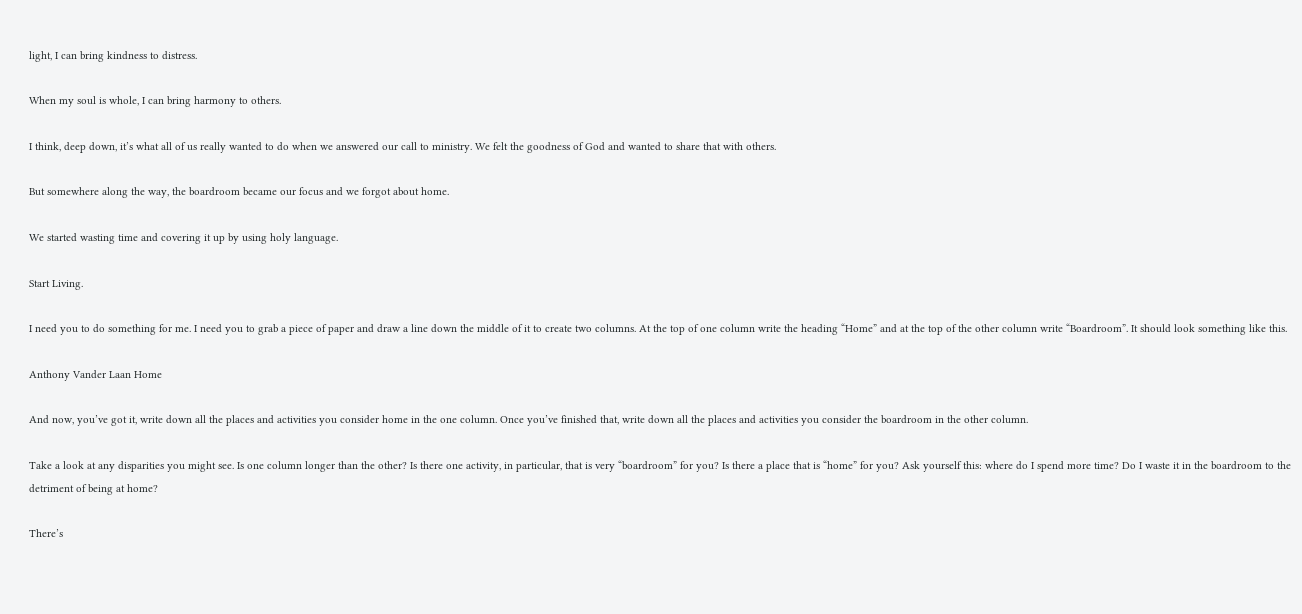light, I can bring kindness to distress.

When my soul is whole, I can bring harmony to others.

I think, deep down, it’s what all of us really wanted to do when we answered our call to ministry. We felt the goodness of God and wanted to share that with others.

But somewhere along the way, the boardroom became our focus and we forgot about home.

We started wasting time and covering it up by using holy language.

Start Living.

I need you to do something for me. I need you to grab a piece of paper and draw a line down the middle of it to create two columns. At the top of one column write the heading “Home” and at the top of the other column write “Boardroom”. It should look something like this.

Anthony Vander Laan Home

And now, you’ve got it, write down all the places and activities you consider home in the one column. Once you’ve finished that, write down all the places and activities you consider the boardroom in the other column.

Take a look at any disparities you might see. Is one column longer than the other? Is there one activity, in particular, that is very “boardroom” for you? Is there a place that is “home” for you? Ask yourself this: where do I spend more time? Do I waste it in the boardroom to the detriment of being at home?

There’s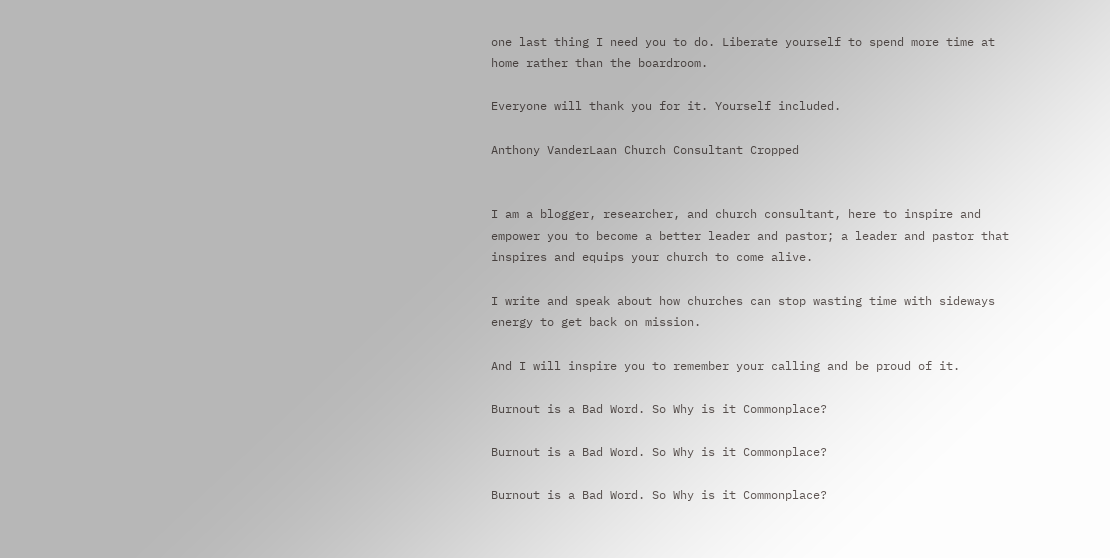one last thing I need you to do. Liberate yourself to spend more time at home rather than the boardroom.

Everyone will thank you for it. Yourself included.

Anthony VanderLaan Church Consultant Cropped


I am a blogger, researcher, and church consultant, here to inspire and empower you to become a better leader and pastor; a leader and pastor that inspires and equips your church to come alive.

I write and speak about how churches can stop wasting time with sideways energy to get back on mission.

And I will inspire you to remember your calling and be proud of it.

Burnout is a Bad Word. So Why is it Commonplace?

Burnout is a Bad Word. So Why is it Commonplace?

Burnout is a Bad Word. So Why is it Commonplace?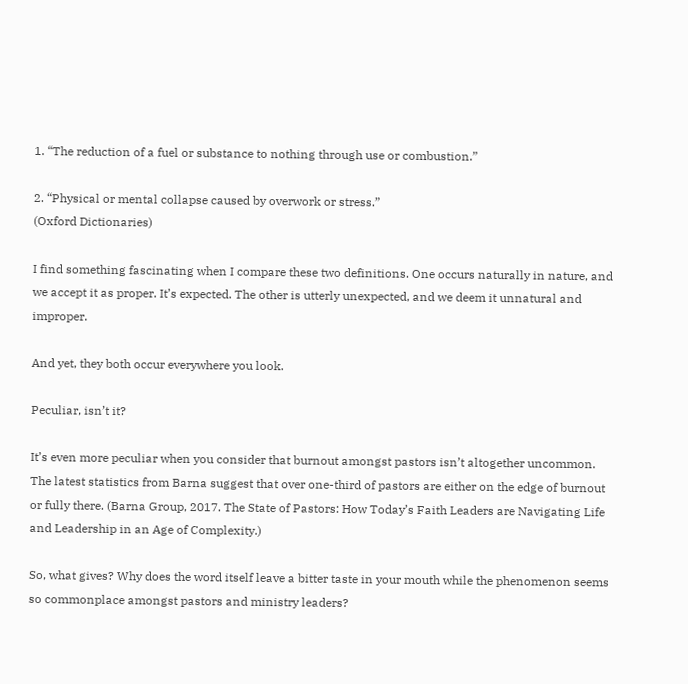1. “The reduction of a fuel or substance to nothing through use or combustion.”

2. “Physical or mental collapse caused by overwork or stress.”
(Oxford Dictionaries)

I find something fascinating when I compare these two definitions. One occurs naturally in nature, and we accept it as proper. It’s expected. The other is utterly unexpected, and we deem it unnatural and improper.

And yet, they both occur everywhere you look.

Peculiar, isn’t it?

It’s even more peculiar when you consider that burnout amongst pastors isn’t altogether uncommon. The latest statistics from Barna suggest that over one-third of pastors are either on the edge of burnout or fully there. (Barna Group, 2017. The State of Pastors: How Today’s Faith Leaders are Navigating Life and Leadership in an Age of Complexity.)

So, what gives? Why does the word itself leave a bitter taste in your mouth while the phenomenon seems so commonplace amongst pastors and ministry leaders?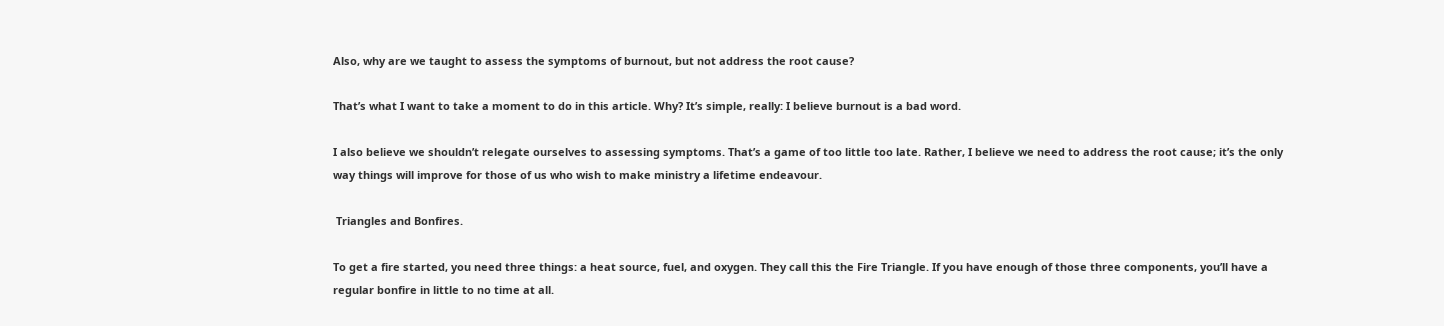Also, why are we taught to assess the symptoms of burnout, but not address the root cause?

That’s what I want to take a moment to do in this article. Why? It’s simple, really: I believe burnout is a bad word.

I also believe we shouldn’t relegate ourselves to assessing symptoms. That’s a game of too little too late. Rather, I believe we need to address the root cause; it’s the only way things will improve for those of us who wish to make ministry a lifetime endeavour.

 Triangles and Bonfires.

To get a fire started, you need three things: a heat source, fuel, and oxygen. They call this the Fire Triangle. If you have enough of those three components, you’ll have a regular bonfire in little to no time at all.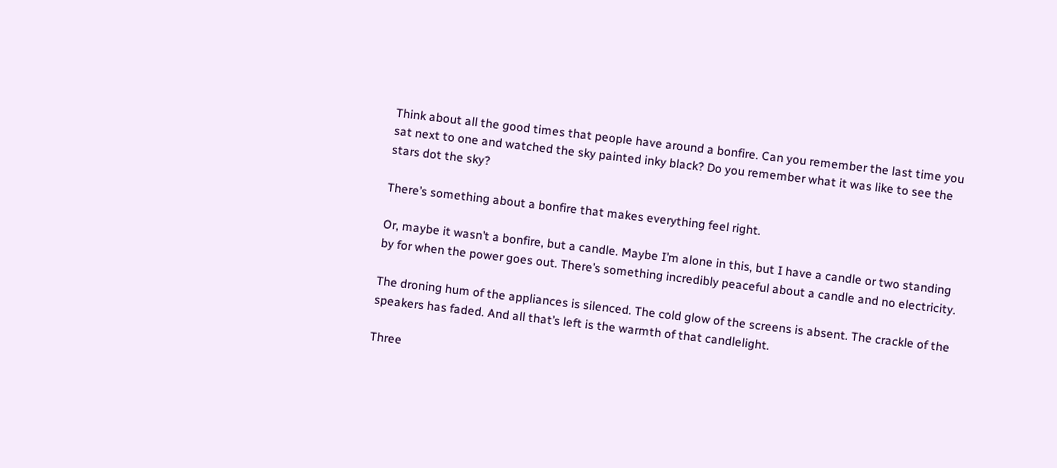Think about all the good times that people have around a bonfire. Can you remember the last time you sat next to one and watched the sky painted inky black? Do you remember what it was like to see the stars dot the sky?

There’s something about a bonfire that makes everything feel right.

Or, maybe it wasn’t a bonfire, but a candle. Maybe I’m alone in this, but I have a candle or two standing by for when the power goes out. There’s something incredibly peaceful about a candle and no electricity.

The droning hum of the appliances is silenced. The cold glow of the screens is absent. The crackle of the speakers has faded. And all that’s left is the warmth of that candlelight.

Three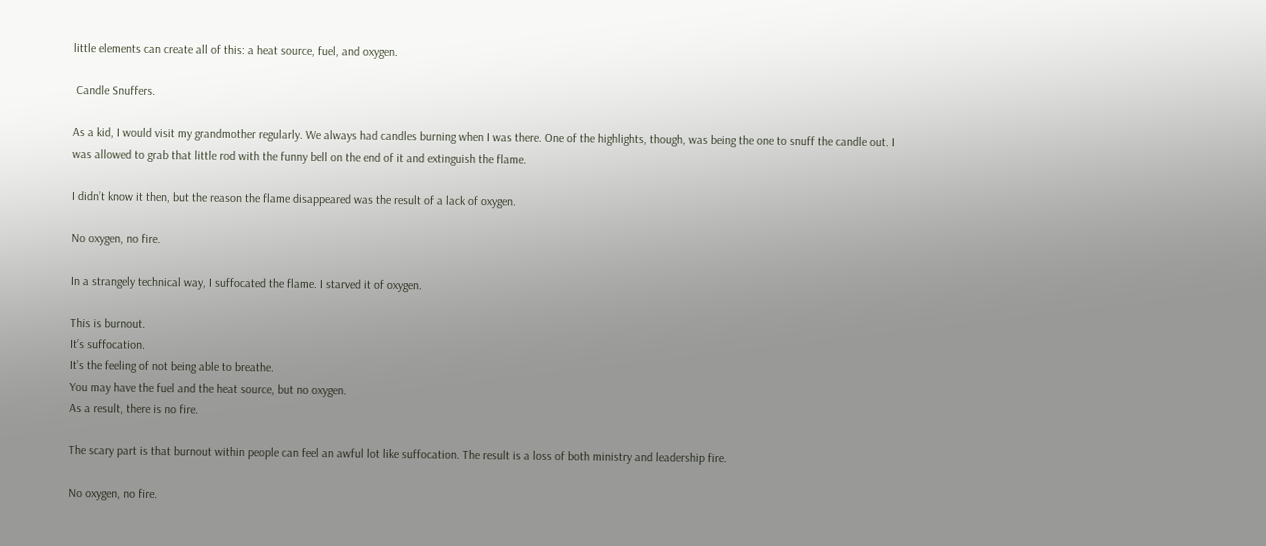little elements can create all of this: a heat source, fuel, and oxygen.

 Candle Snuffers.

As a kid, I would visit my grandmother regularly. We always had candles burning when I was there. One of the highlights, though, was being the one to snuff the candle out. I was allowed to grab that little rod with the funny bell on the end of it and extinguish the flame.

I didn’t know it then, but the reason the flame disappeared was the result of a lack of oxygen.

No oxygen, no fire.

In a strangely technical way, I suffocated the flame. I starved it of oxygen.

This is burnout.
It’s suffocation.
It’s the feeling of not being able to breathe.
You may have the fuel and the heat source, but no oxygen.
As a result, there is no fire.

The scary part is that burnout within people can feel an awful lot like suffocation. The result is a loss of both ministry and leadership fire.

No oxygen, no fire.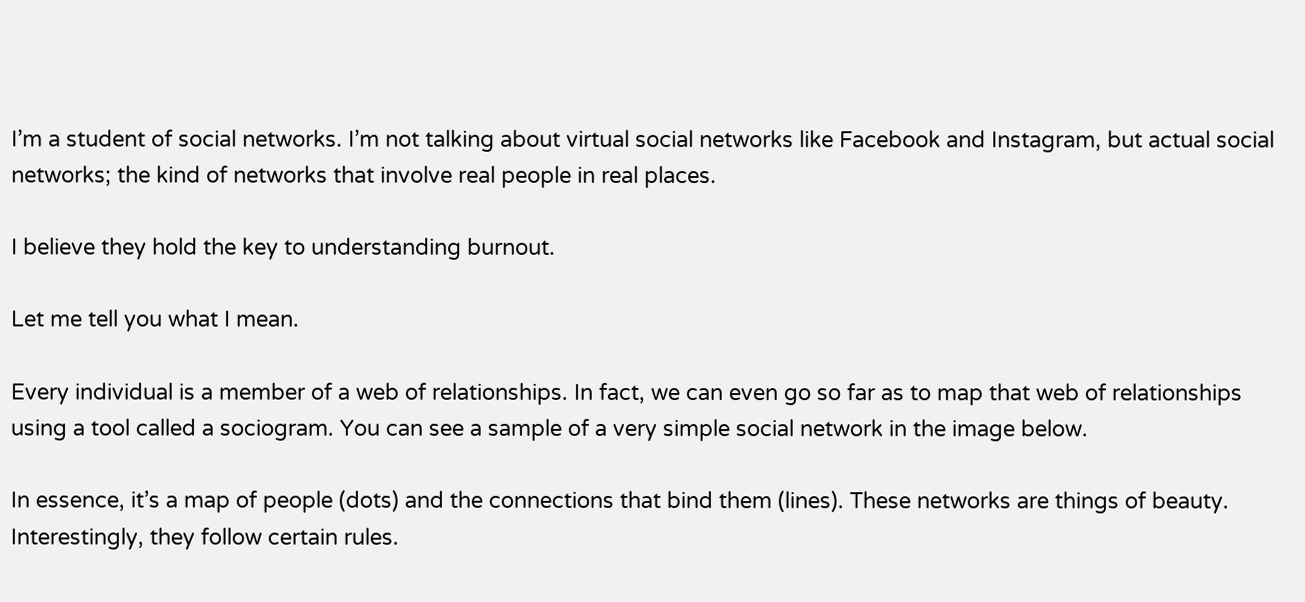I’m a student of social networks. I’m not talking about virtual social networks like Facebook and Instagram, but actual social networks; the kind of networks that involve real people in real places.

I believe they hold the key to understanding burnout.

Let me tell you what I mean.

Every individual is a member of a web of relationships. In fact, we can even go so far as to map that web of relationships using a tool called a sociogram. You can see a sample of a very simple social network in the image below.

In essence, it’s a map of people (dots) and the connections that bind them (lines). These networks are things of beauty. Interestingly, they follow certain rules.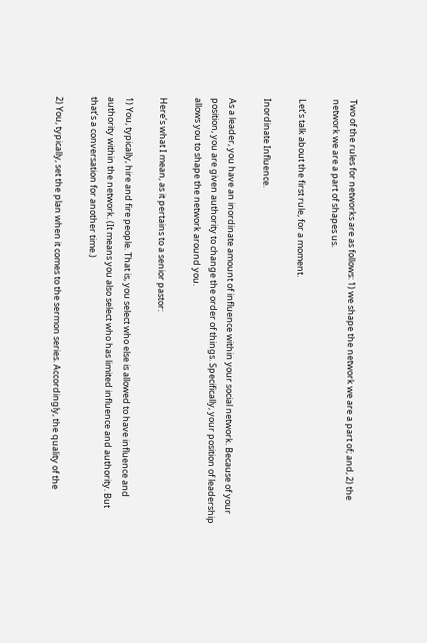Two of the rules for networks are as follows: 1) we shape the network we are a part of; and, 2) the network we are a part of shapes us.

Let’s talk about the first rule, for a moment.

Inordinate Influence.

As a leader, you have an inordinate amount of influence within your social network. Because of your position, you are given authority to change the order of things. Specifically, your position of leadership allows you to shape the network around you.

Here’s what I mean, as it pertains to a senior pastor:

1) You, typically, hire and fire people. That is, you select who else is allowed to have influence and authority within the network. (It means you also select who has limited influence and authority. But that’s a conversation for another time.)

2) You, typically, set the plan when it comes to the sermon series. Accordingly, the quality of the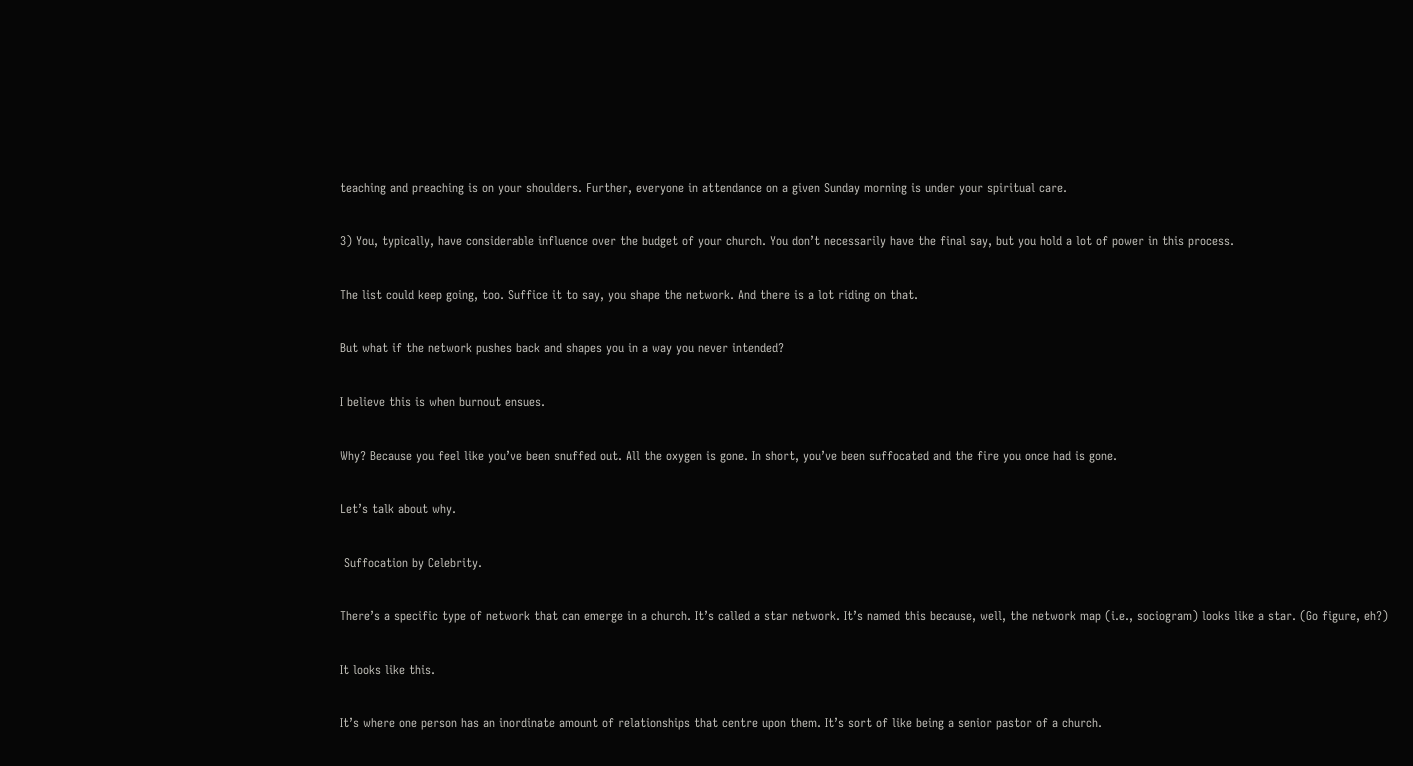teaching and preaching is on your shoulders. Further, everyone in attendance on a given Sunday morning is under your spiritual care.

3) You, typically, have considerable influence over the budget of your church. You don’t necessarily have the final say, but you hold a lot of power in this process.

The list could keep going, too. Suffice it to say, you shape the network. And there is a lot riding on that.

But what if the network pushes back and shapes you in a way you never intended?

I believe this is when burnout ensues.

Why? Because you feel like you’ve been snuffed out. All the oxygen is gone. In short, you’ve been suffocated and the fire you once had is gone.

Let’s talk about why.

 Suffocation by Celebrity.

There’s a specific type of network that can emerge in a church. It’s called a star network. It’s named this because, well, the network map (i.e., sociogram) looks like a star. (Go figure, eh?)

It looks like this.

It’s where one person has an inordinate amount of relationships that centre upon them. It’s sort of like being a senior pastor of a church.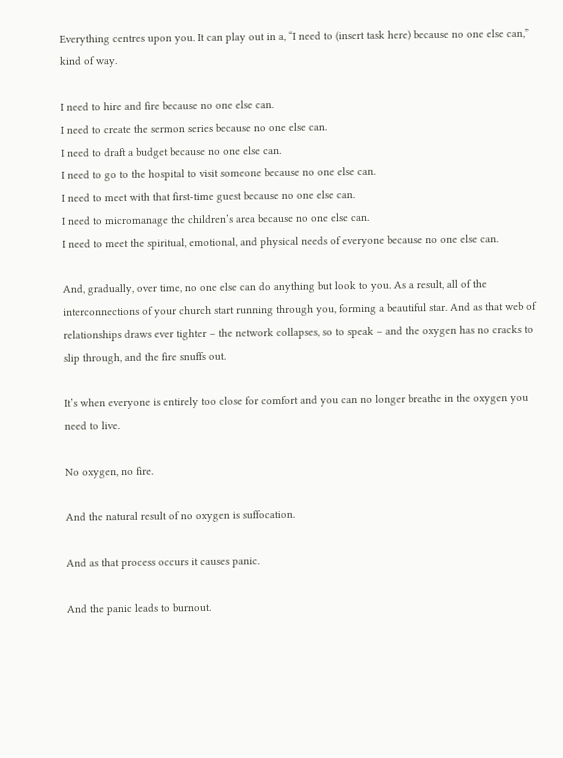Everything centres upon you. It can play out in a, “I need to (insert task here) because no one else can,” kind of way.

I need to hire and fire because no one else can.
I need to create the sermon series because no one else can.
I need to draft a budget because no one else can.
I need to go to the hospital to visit someone because no one else can.
I need to meet with that first-time guest because no one else can.
I need to micromanage the children’s area because no one else can.
I need to meet the spiritual, emotional, and physical needs of everyone because no one else can.

And, gradually, over time, no one else can do anything but look to you. As a result, all of the interconnections of your church start running through you, forming a beautiful star. And as that web of relationships draws ever tighter – the network collapses, so to speak – and the oxygen has no cracks to slip through, and the fire snuffs out.

It’s when everyone is entirely too close for comfort and you can no longer breathe in the oxygen you need to live.

No oxygen, no fire.

And the natural result of no oxygen is suffocation.

And as that process occurs it causes panic.

And the panic leads to burnout.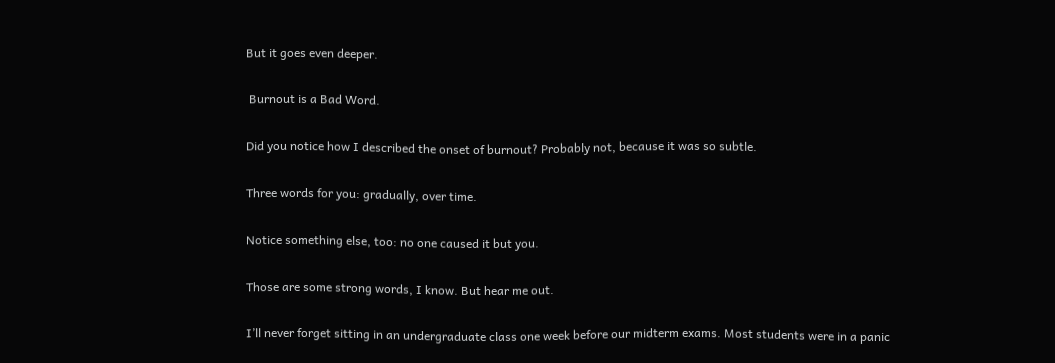But it goes even deeper.

 Burnout is a Bad Word.

Did you notice how I described the onset of burnout? Probably not, because it was so subtle.

Three words for you: gradually, over time.

Notice something else, too: no one caused it but you.

Those are some strong words, I know. But hear me out.

I’ll never forget sitting in an undergraduate class one week before our midterm exams. Most students were in a panic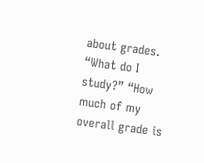about grades. “What do I study?” “How much of my overall grade is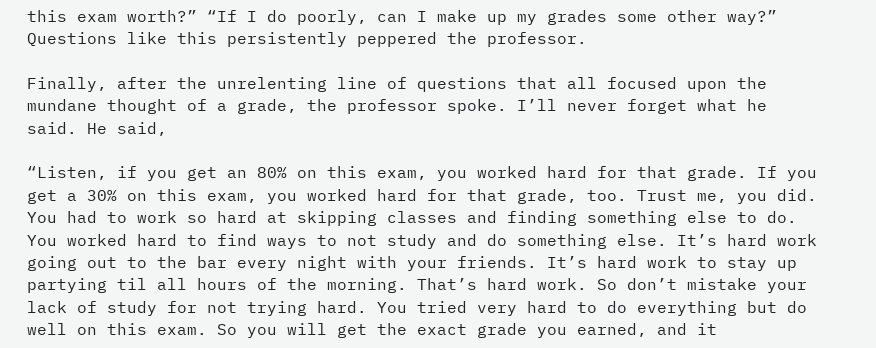this exam worth?” “If I do poorly, can I make up my grades some other way?” Questions like this persistently peppered the professor.

Finally, after the unrelenting line of questions that all focused upon the mundane thought of a grade, the professor spoke. I’ll never forget what he said. He said,

“Listen, if you get an 80% on this exam, you worked hard for that grade. If you get a 30% on this exam, you worked hard for that grade, too. Trust me, you did. You had to work so hard at skipping classes and finding something else to do. You worked hard to find ways to not study and do something else. It’s hard work going out to the bar every night with your friends. It’s hard work to stay up partying til all hours of the morning. That’s hard work. So don’t mistake your lack of study for not trying hard. You tried very hard to do everything but do well on this exam. So you will get the exact grade you earned, and it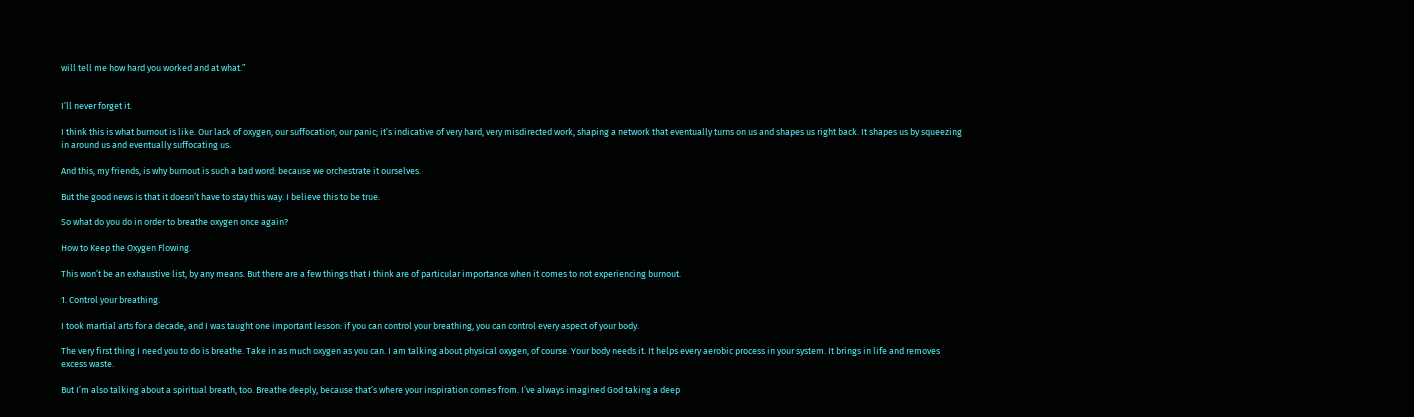will tell me how hard you worked and at what.”


I’ll never forget it.

I think this is what burnout is like. Our lack of oxygen, our suffocation, our panic; it’s indicative of very hard, very misdirected work, shaping a network that eventually turns on us and shapes us right back. It shapes us by squeezing in around us and eventually suffocating us.

And this, my friends, is why burnout is such a bad word: because we orchestrate it ourselves.

But the good news is that it doesn’t have to stay this way. I believe this to be true.

So what do you do in order to breathe oxygen once again?

How to Keep the Oxygen Flowing.

This won’t be an exhaustive list, by any means. But there are a few things that I think are of particular importance when it comes to not experiencing burnout.

1. Control your breathing.

I took martial arts for a decade, and I was taught one important lesson: if you can control your breathing, you can control every aspect of your body.

The very first thing I need you to do is breathe. Take in as much oxygen as you can. I am talking about physical oxygen, of course. Your body needs it. It helps every aerobic process in your system. It brings in life and removes excess waste.

But I’m also talking about a spiritual breath, too. Breathe deeply, because that’s where your inspiration comes from. I’ve always imagined God taking a deep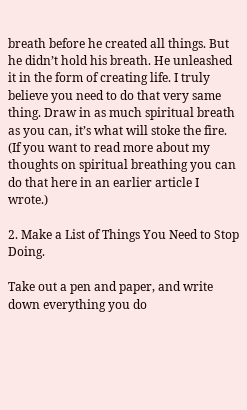breath before he created all things. But he didn’t hold his breath. He unleashed it in the form of creating life. I truly believe you need to do that very same thing. Draw in as much spiritual breath as you can, it’s what will stoke the fire. (If you want to read more about my thoughts on spiritual breathing you can do that here in an earlier article I wrote.)

2. Make a List of Things You Need to Stop Doing.

Take out a pen and paper, and write down everything you do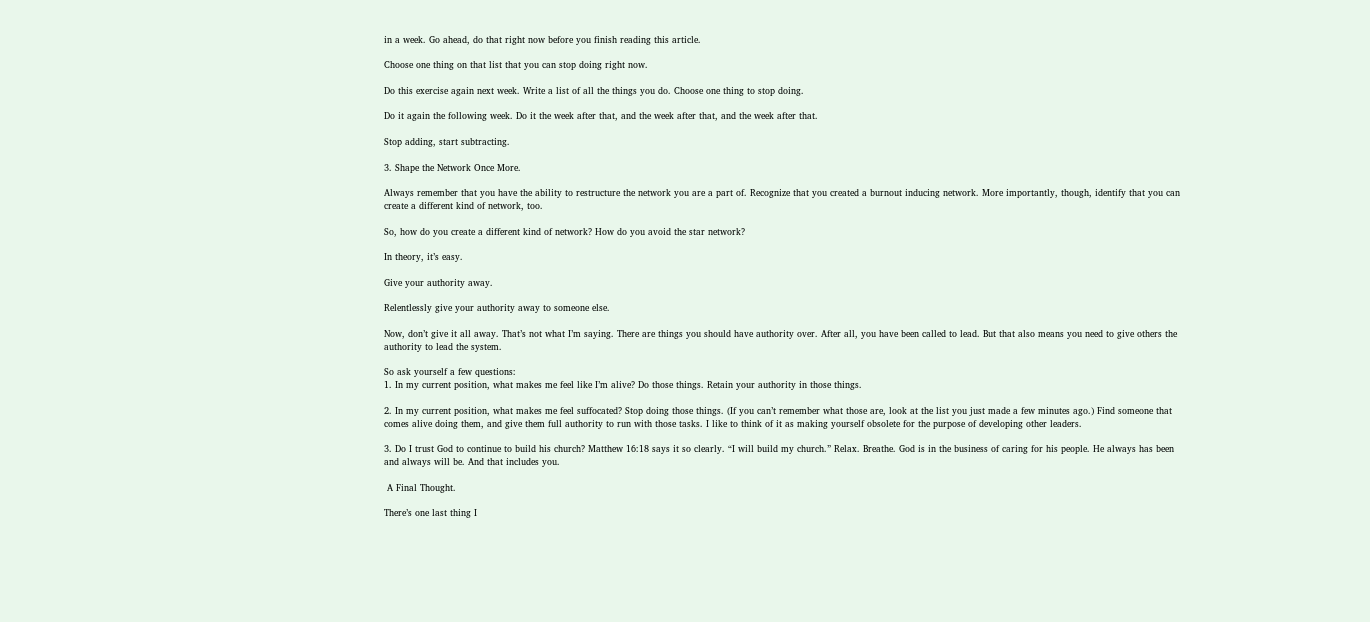in a week. Go ahead, do that right now before you finish reading this article.

Choose one thing on that list that you can stop doing right now.

Do this exercise again next week. Write a list of all the things you do. Choose one thing to stop doing.

Do it again the following week. Do it the week after that, and the week after that, and the week after that.

Stop adding, start subtracting.

3. Shape the Network Once More.

Always remember that you have the ability to restructure the network you are a part of. Recognize that you created a burnout inducing network. More importantly, though, identify that you can create a different kind of network, too.

So, how do you create a different kind of network? How do you avoid the star network?

In theory, it’s easy.

Give your authority away.

Relentlessly give your authority away to someone else.

Now, don’t give it all away. That’s not what I’m saying. There are things you should have authority over. After all, you have been called to lead. But that also means you need to give others the authority to lead the system.

So ask yourself a few questions:
1. In my current position, what makes me feel like I’m alive? Do those things. Retain your authority in those things.

2. In my current position, what makes me feel suffocated? Stop doing those things. (If you can’t remember what those are, look at the list you just made a few minutes ago.) Find someone that comes alive doing them, and give them full authority to run with those tasks. I like to think of it as making yourself obsolete for the purpose of developing other leaders.

3. Do I trust God to continue to build his church? Matthew 16:18 says it so clearly. “I will build my church.” Relax. Breathe. God is in the business of caring for his people. He always has been and always will be. And that includes you.

 A Final Thought.

There’s one last thing I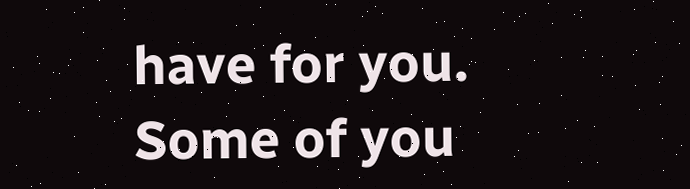have for you. Some of you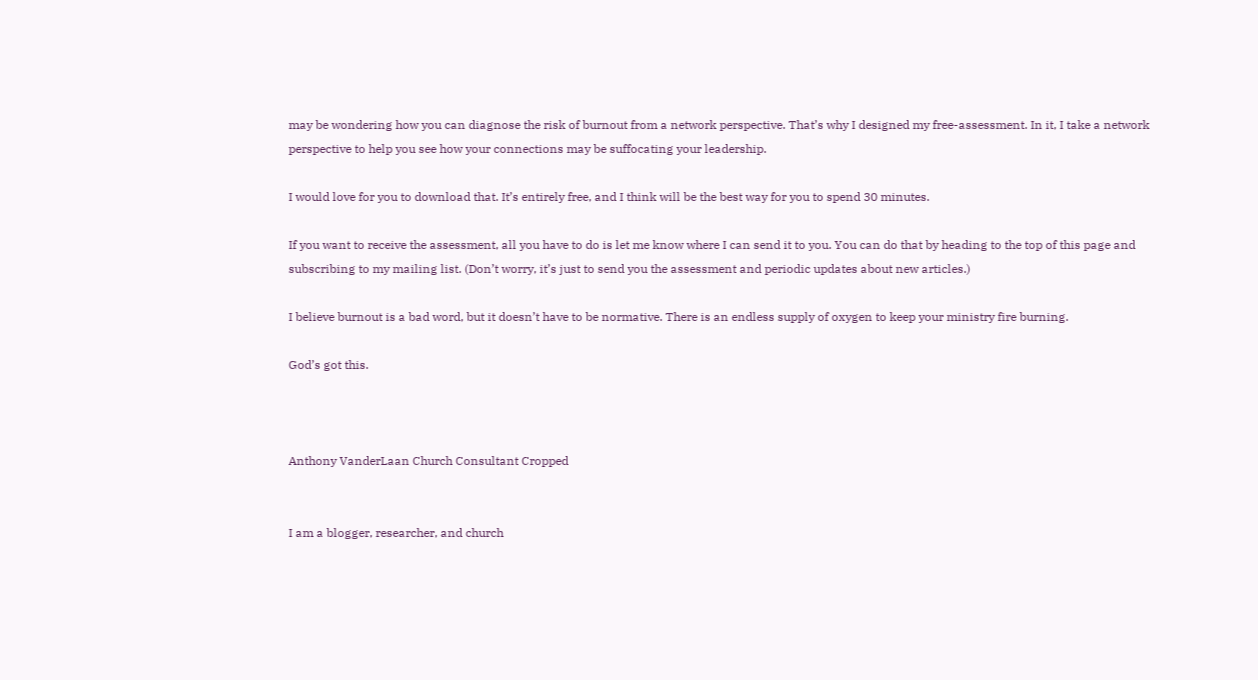may be wondering how you can diagnose the risk of burnout from a network perspective. That’s why I designed my free-assessment. In it, I take a network perspective to help you see how your connections may be suffocating your leadership.

I would love for you to download that. It’s entirely free, and I think will be the best way for you to spend 30 minutes.

If you want to receive the assessment, all you have to do is let me know where I can send it to you. You can do that by heading to the top of this page and subscribing to my mailing list. (Don’t worry, it’s just to send you the assessment and periodic updates about new articles.)

I believe burnout is a bad word, but it doesn’t have to be normative. There is an endless supply of oxygen to keep your ministry fire burning.

God’s got this.



Anthony VanderLaan Church Consultant Cropped


I am a blogger, researcher, and church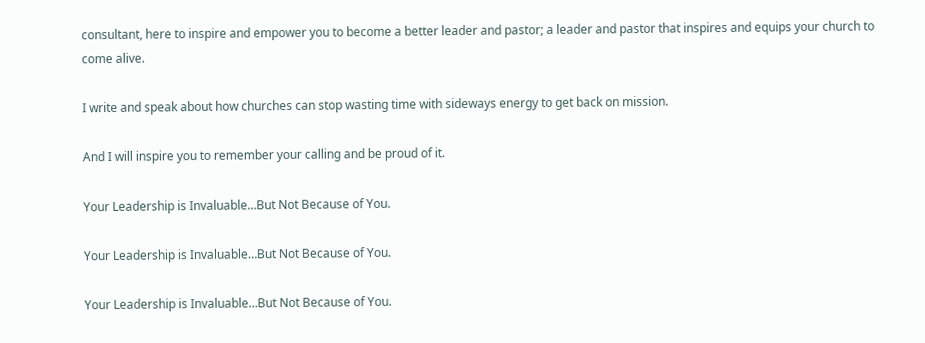consultant, here to inspire and empower you to become a better leader and pastor; a leader and pastor that inspires and equips your church to come alive.

I write and speak about how churches can stop wasting time with sideways energy to get back on mission.

And I will inspire you to remember your calling and be proud of it.

Your Leadership is Invaluable…But Not Because of You.

Your Leadership is Invaluable…But Not Because of You.

Your Leadership is Invaluable…But Not Because of You.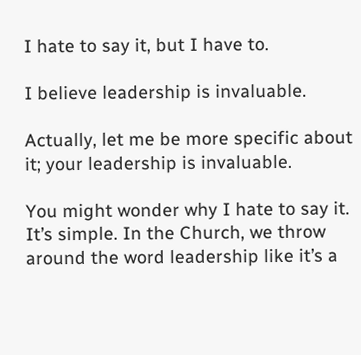I hate to say it, but I have to.

I believe leadership is invaluable.

Actually, let me be more specific about it; your leadership is invaluable.

You might wonder why I hate to say it. It’s simple. In the Church, we throw around the word leadership like it’s a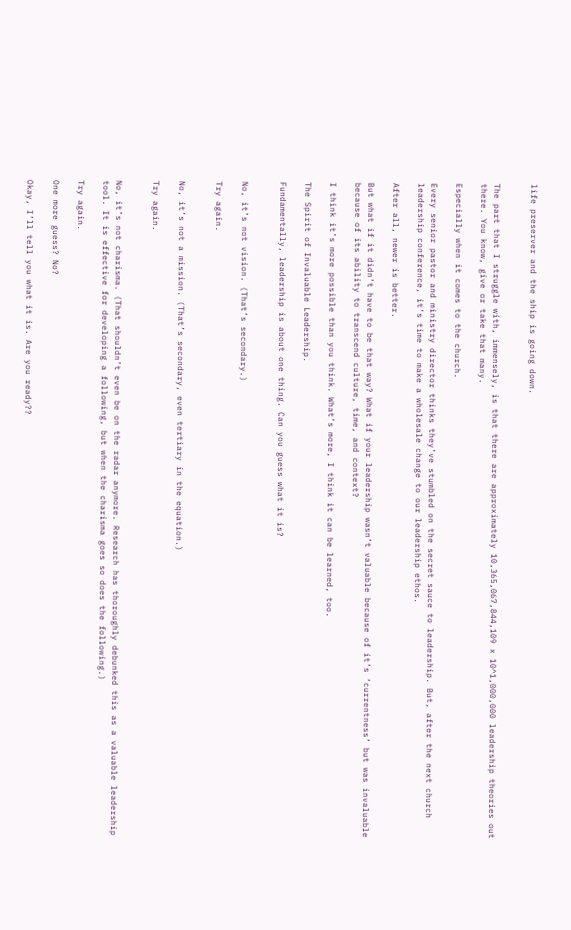life preserver and the ship is going down.


The part that I struggle with, immensely, is that there are approximately 10,365,067,844,109 x 10^1,000,000 leadership theories out there. You know, give or take that many.

Especially when it comes to the church.

Every senior pastor and ministry director thinks they’ve stumbled on the secret sauce to leadership. But, after the next church leadership conference, it’s time to make a wholesale change to our leadership ethos.

After all, newer is better.

But what if it didn’t have to be that way? What if your leadership wasn’t valuable because of it’s ‘currentness’ but was invaluable because of its ability to transcend culture, time, and context?

I think it’s more possible than you think. What’s more, I think it can be learned, too.

The Spirit of Invaluable Leadership.

Fundamentally, leadership is about one thing. Can you guess what it is?


No, it’s not vision. (That’s secondary.)

Try again.


No, it’s not a mission. (That’s secondary, even tertiary in the equation.)

Try again.


No, it’s not charisma. (That shouldn’t even be on the radar anymore. Research has thoroughly debunked this as a valuable leadership tool. It is effective for developing a following, but when the charisma goes so does the following.)

Try again.

One more guess? No?

Okay, I’ll tell you what it is. Are you ready??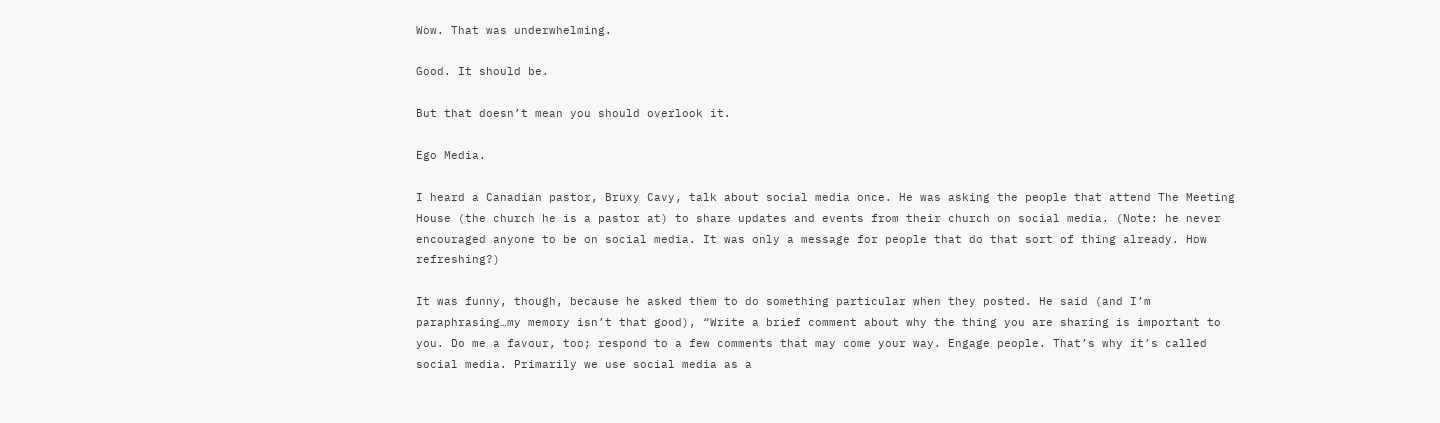Wow. That was underwhelming.

Good. It should be.

But that doesn’t mean you should overlook it.

Ego Media.

I heard a Canadian pastor, Bruxy Cavy, talk about social media once. He was asking the people that attend The Meeting House (the church he is a pastor at) to share updates and events from their church on social media. (Note: he never encouraged anyone to be on social media. It was only a message for people that do that sort of thing already. How refreshing?)

It was funny, though, because he asked them to do something particular when they posted. He said (and I’m paraphrasing…my memory isn’t that good), “Write a brief comment about why the thing you are sharing is important to you. Do me a favour, too; respond to a few comments that may come your way. Engage people. That’s why it’s called social media. Primarily we use social media as a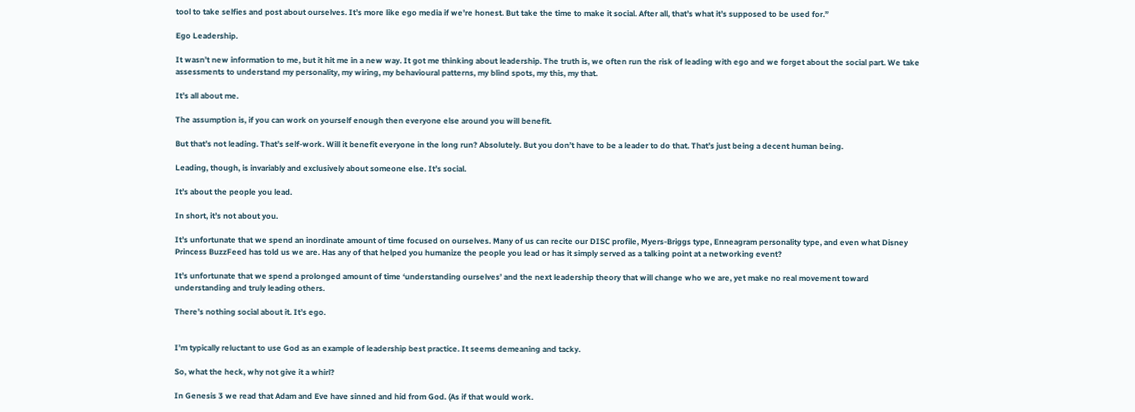tool to take selfies and post about ourselves. It’s more like ego media if we’re honest. But take the time to make it social. After all, that’s what it’s supposed to be used for.”

Ego Leadership.

It wasn’t new information to me, but it hit me in a new way. It got me thinking about leadership. The truth is, we often run the risk of leading with ego and we forget about the social part. We take assessments to understand my personality, my wiring, my behavioural patterns, my blind spots, my this, my that.

It’s all about me.

The assumption is, if you can work on yourself enough then everyone else around you will benefit.

But that’s not leading. That’s self-work. Will it benefit everyone in the long run? Absolutely. But you don’t have to be a leader to do that. That’s just being a decent human being.

Leading, though, is invariably and exclusively about someone else. It’s social.

It’s about the people you lead.

In short, it’s not about you.

It’s unfortunate that we spend an inordinate amount of time focused on ourselves. Many of us can recite our DISC profile, Myers-Briggs type, Enneagram personality type, and even what Disney Princess BuzzFeed has told us we are. Has any of that helped you humanize the people you lead or has it simply served as a talking point at a networking event?

It’s unfortunate that we spend a prolonged amount of time ‘understanding ourselves’ and the next leadership theory that will change who we are, yet make no real movement toward understanding and truly leading others.

There’s nothing social about it. It’s ego.


I’m typically reluctant to use God as an example of leadership best practice. It seems demeaning and tacky.

So, what the heck, why not give it a whirl?

In Genesis 3 we read that Adam and Eve have sinned and hid from God. (As if that would work.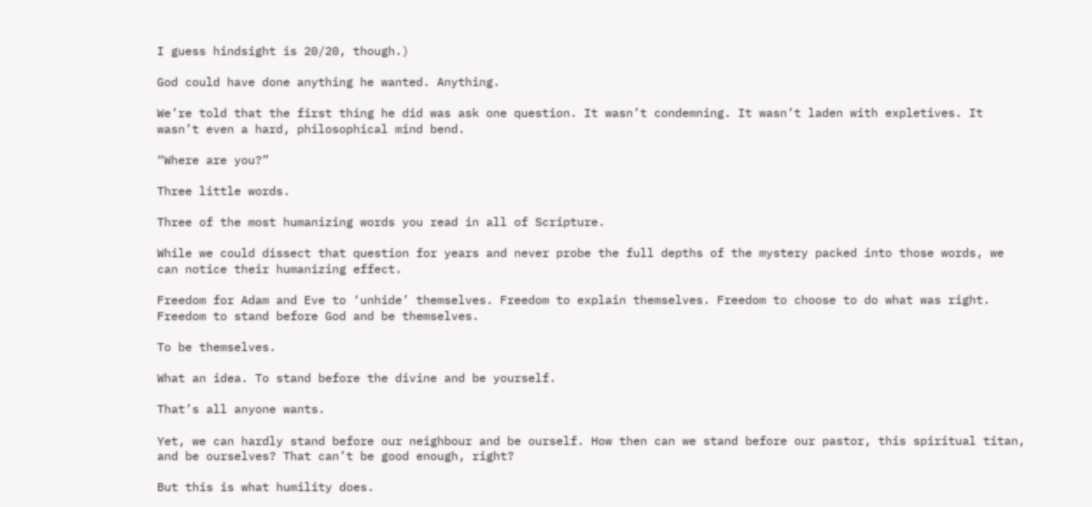I guess hindsight is 20/20, though.)

God could have done anything he wanted. Anything.

We’re told that the first thing he did was ask one question. It wasn’t condemning. It wasn’t laden with expletives. It wasn’t even a hard, philosophical mind bend.

“Where are you?”

Three little words.

Three of the most humanizing words you read in all of Scripture.

While we could dissect that question for years and never probe the full depths of the mystery packed into those words, we can notice their humanizing effect.

Freedom for Adam and Eve to ‘unhide’ themselves. Freedom to explain themselves. Freedom to choose to do what was right. Freedom to stand before God and be themselves.

To be themselves.

What an idea. To stand before the divine and be yourself.

That’s all anyone wants.

Yet, we can hardly stand before our neighbour and be ourself. How then can we stand before our pastor, this spiritual titan, and be ourselves? That can’t be good enough, right?

But this is what humility does.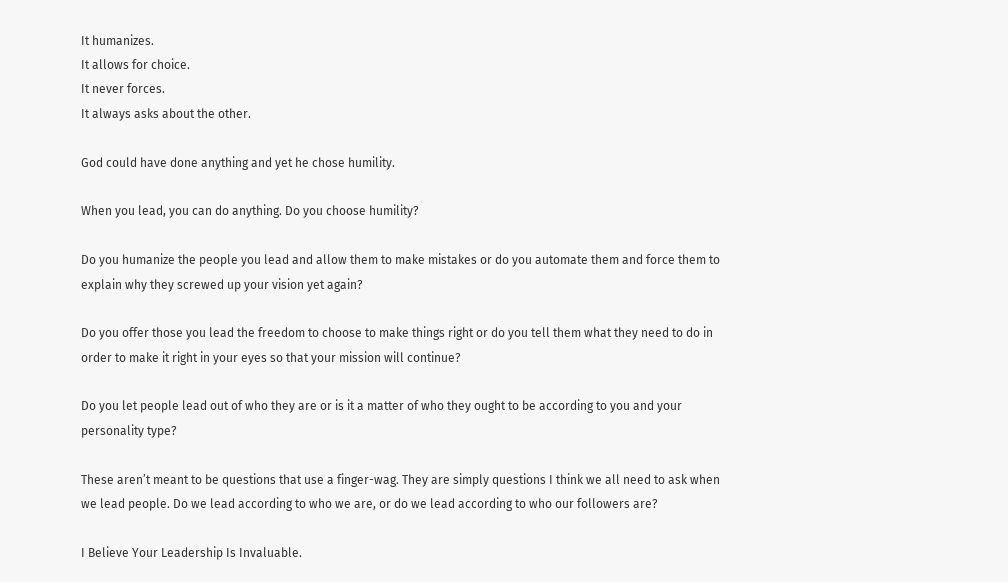It humanizes.
It allows for choice.
It never forces.
It always asks about the other.

God could have done anything and yet he chose humility.

When you lead, you can do anything. Do you choose humility?

Do you humanize the people you lead and allow them to make mistakes or do you automate them and force them to explain why they screwed up your vision yet again?

Do you offer those you lead the freedom to choose to make things right or do you tell them what they need to do in order to make it right in your eyes so that your mission will continue?

Do you let people lead out of who they are or is it a matter of who they ought to be according to you and your personality type?

These aren’t meant to be questions that use a finger-wag. They are simply questions I think we all need to ask when we lead people. Do we lead according to who we are, or do we lead according to who our followers are?

I Believe Your Leadership Is Invaluable.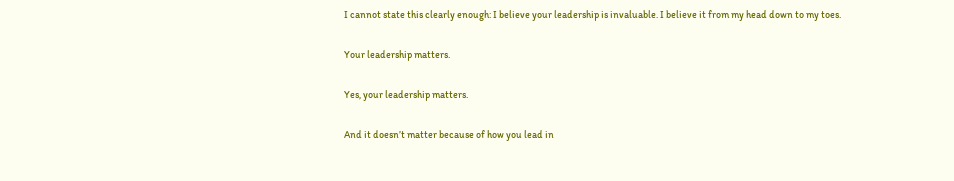I cannot state this clearly enough: I believe your leadership is invaluable. I believe it from my head down to my toes.

Your leadership matters.

Yes, your leadership matters.

And it doesn’t matter because of how you lead in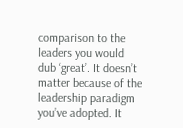comparison to the leaders you would dub ‘great’. It doesn’t matter because of the leadership paradigm you’ve adopted. It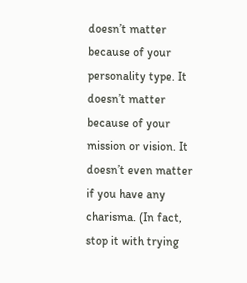doesn’t matter because of your personality type. It doesn’t matter because of your mission or vision. It doesn’t even matter if you have any charisma. (In fact, stop it with trying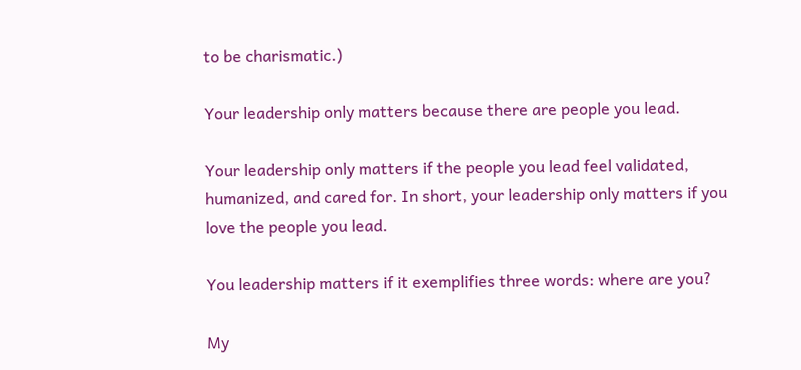to be charismatic.)

Your leadership only matters because there are people you lead.

Your leadership only matters if the people you lead feel validated, humanized, and cared for. In short, your leadership only matters if you love the people you lead.

You leadership matters if it exemplifies three words: where are you?

My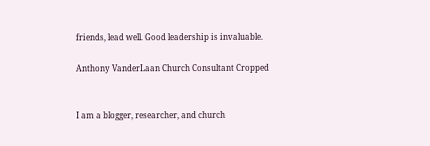friends, lead well. Good leadership is invaluable.

Anthony VanderLaan Church Consultant Cropped


I am a blogger, researcher, and church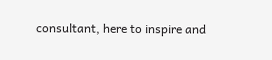consultant, here to inspire and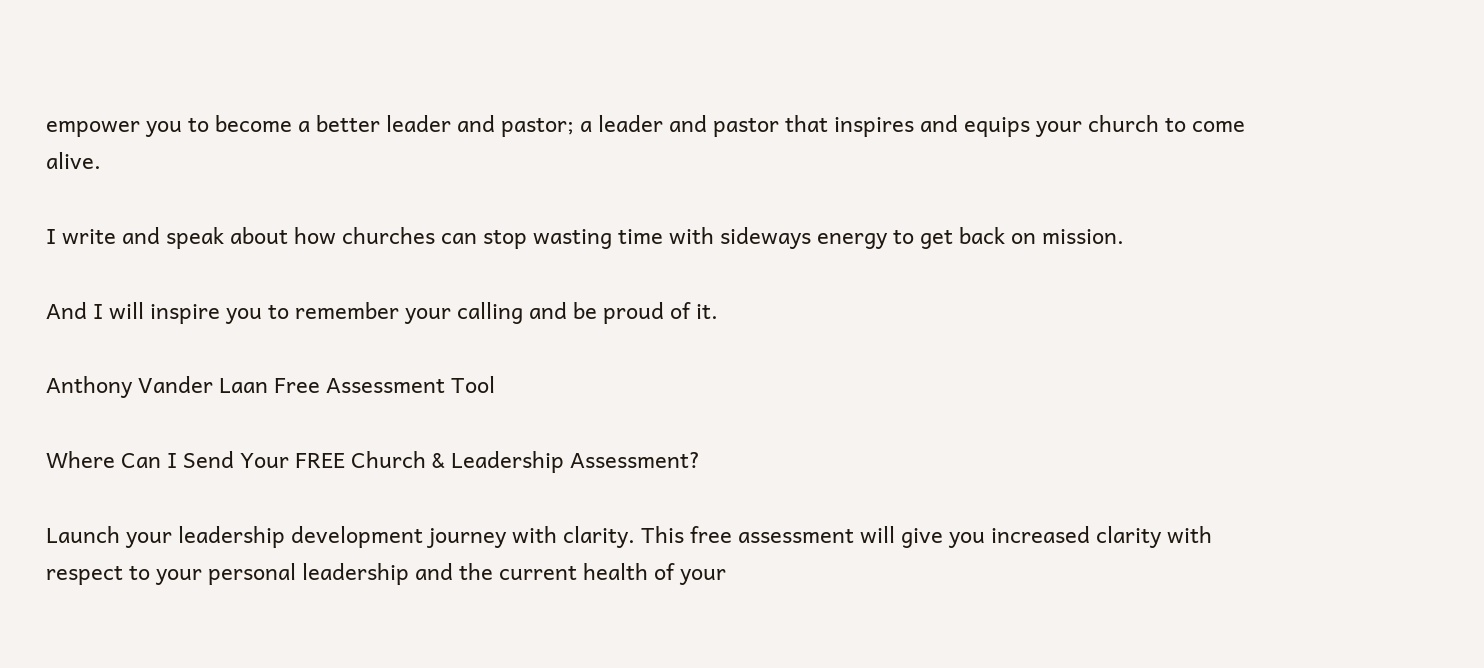empower you to become a better leader and pastor; a leader and pastor that inspires and equips your church to come alive.

I write and speak about how churches can stop wasting time with sideways energy to get back on mission.

And I will inspire you to remember your calling and be proud of it.

Anthony Vander Laan Free Assessment Tool

Where Can I Send Your FREE Church & Leadership Assessment?

Launch your leadership development journey with clarity. This free assessment will give you increased clarity with respect to your personal leadership and the current health of your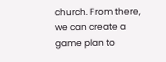church. From there, we can create a game plan to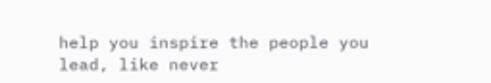help you inspire the people you lead, like never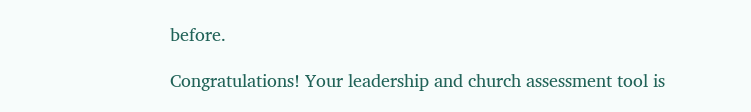before.

Congratulations! Your leadership and church assessment tool is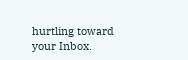hurtling toward your Inbox.